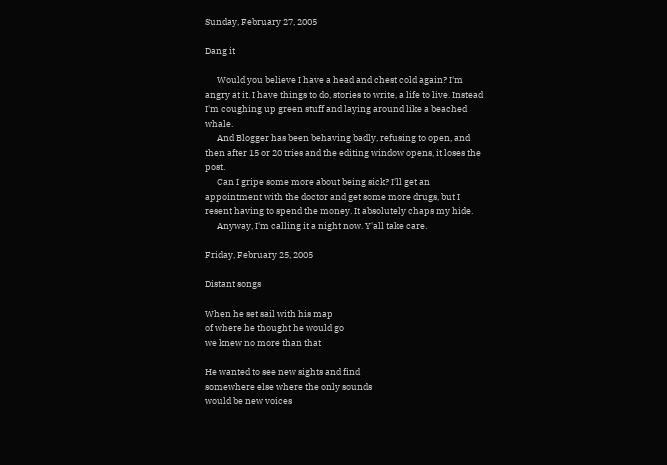Sunday, February 27, 2005

Dang it

      Would you believe I have a head and chest cold again? I'm angry at it. I have things to do, stories to write, a life to live. Instead I'm coughing up green stuff and laying around like a beached whale.
      And Blogger has been behaving badly, refusing to open, and then after 15 or 20 tries and the editing window opens, it loses the post.
      Can I gripe some more about being sick? I'll get an appointment with the doctor and get some more drugs, but I resent having to spend the money. It absolutely chaps my hide.
      Anyway, I'm calling it a night now. Y'all take care.

Friday, February 25, 2005

Distant songs

When he set sail with his map
of where he thought he would go
we knew no more than that

He wanted to see new sights and find
somewhere else where the only sounds
would be new voices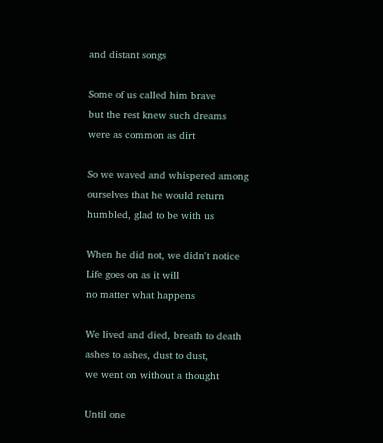and distant songs

Some of us called him brave
but the rest knew such dreams
were as common as dirt

So we waved and whispered among
ourselves that he would return
humbled, glad to be with us

When he did not, we didn't notice
Life goes on as it will
no matter what happens

We lived and died, breath to death
ashes to ashes, dust to dust,
we went on without a thought

Until one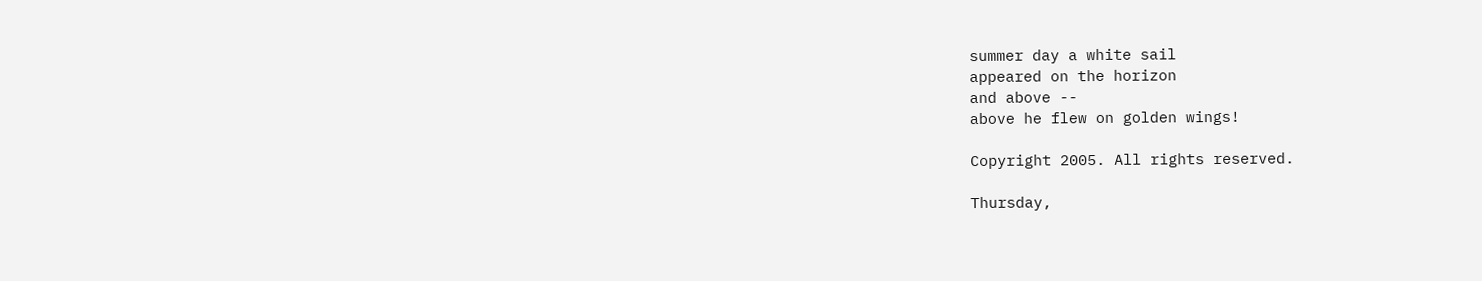summer day a white sail
appeared on the horizon
and above --
above he flew on golden wings!

Copyright 2005. All rights reserved.

Thursday,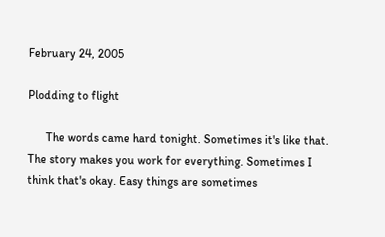February 24, 2005

Plodding to flight

      The words came hard tonight. Sometimes it's like that. The story makes you work for everything. Sometimes I think that's okay. Easy things are sometimes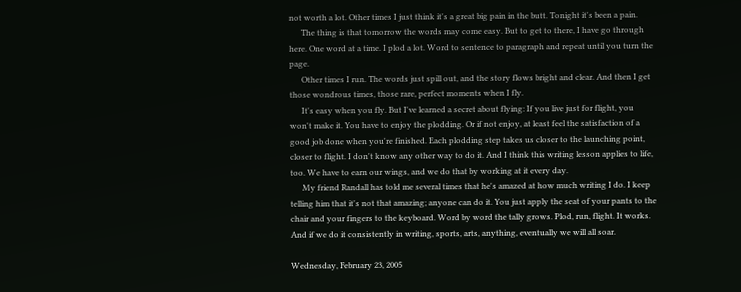not worth a lot. Other times I just think it's a great big pain in the butt. Tonight it's been a pain.
      The thing is that tomorrow the words may come easy. But to get to there, I have go through here. One word at a time. I plod a lot. Word to sentence to paragraph and repeat until you turn the page.
      Other times I run. The words just spill out, and the story flows bright and clear. And then I get those wondrous times, those rare, perfect moments when I fly.
      It's easy when you fly. But I've learned a secret about flying: If you live just for flight, you won't make it. You have to enjoy the plodding. Or if not enjoy, at least feel the satisfaction of a good job done when you're finished. Each plodding step takes us closer to the launching point, closer to flight. I don't know any other way to do it. And I think this writing lesson applies to life, too. We have to earn our wings, and we do that by working at it every day.
      My friend Randall has told me several times that he's amazed at how much writing I do. I keep telling him that it's not that amazing; anyone can do it. You just apply the seat of your pants to the chair and your fingers to the keyboard. Word by word the tally grows. Plod, run, flight. It works. And if we do it consistently in writing, sports, arts, anything, eventually we will all soar.

Wednesday, February 23, 2005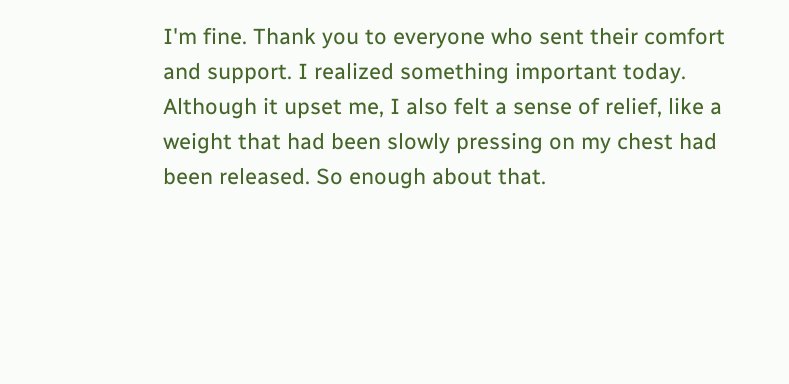I'm fine. Thank you to everyone who sent their comfort and support. I realized something important today. Although it upset me, I also felt a sense of relief, like a weight that had been slowly pressing on my chest had been released. So enough about that.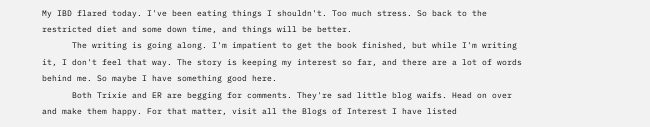My IBD flared today. I've been eating things I shouldn't. Too much stress. So back to the restricted diet and some down time, and things will be better.
      The writing is going along. I'm impatient to get the book finished, but while I'm writing it, I don't feel that way. The story is keeping my interest so far, and there are a lot of words behind me. So maybe I have something good here.
      Both Trixie and ER are begging for comments. They're sad little blog waifs. Head on over and make them happy. For that matter, visit all the Blogs of Interest I have listed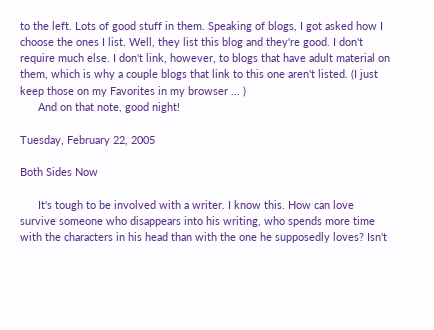to the left. Lots of good stuff in them. Speaking of blogs, I got asked how I choose the ones I list. Well, they list this blog and they're good. I don't require much else. I don't link, however, to blogs that have adult material on them, which is why a couple blogs that link to this one aren't listed. (I just keep those on my Favorites in my browser ... )
      And on that note, good night!

Tuesday, February 22, 2005

Both Sides Now

      It's tough to be involved with a writer. I know this. How can love survive someone who disappears into his writing, who spends more time with the characters in his head than with the one he supposedly loves? Isn't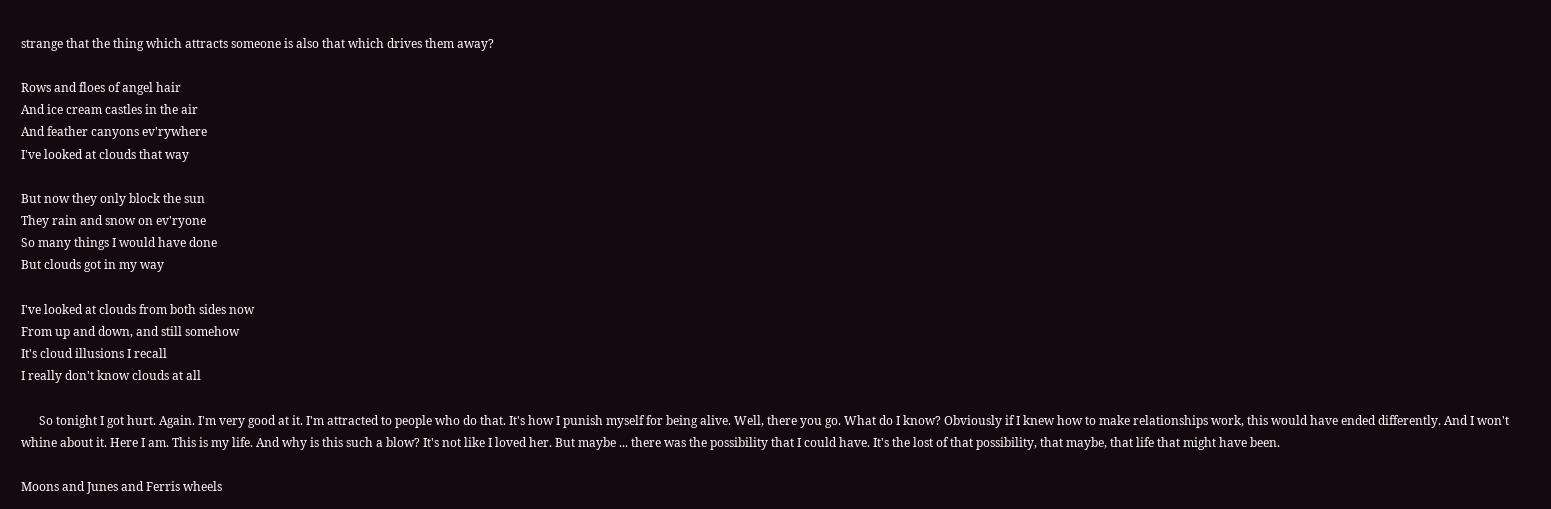strange that the thing which attracts someone is also that which drives them away?

Rows and floes of angel hair
And ice cream castles in the air
And feather canyons ev'rywhere
I've looked at clouds that way

But now they only block the sun
They rain and snow on ev'ryone
So many things I would have done
But clouds got in my way

I've looked at clouds from both sides now
From up and down, and still somehow
It's cloud illusions I recall
I really don't know clouds at all

      So tonight I got hurt. Again. I'm very good at it. I'm attracted to people who do that. It's how I punish myself for being alive. Well, there you go. What do I know? Obviously if I knew how to make relationships work, this would have ended differently. And I won't whine about it. Here I am. This is my life. And why is this such a blow? It's not like I loved her. But maybe ... there was the possibility that I could have. It's the lost of that possibility, that maybe, that life that might have been.

Moons and Junes and Ferris wheels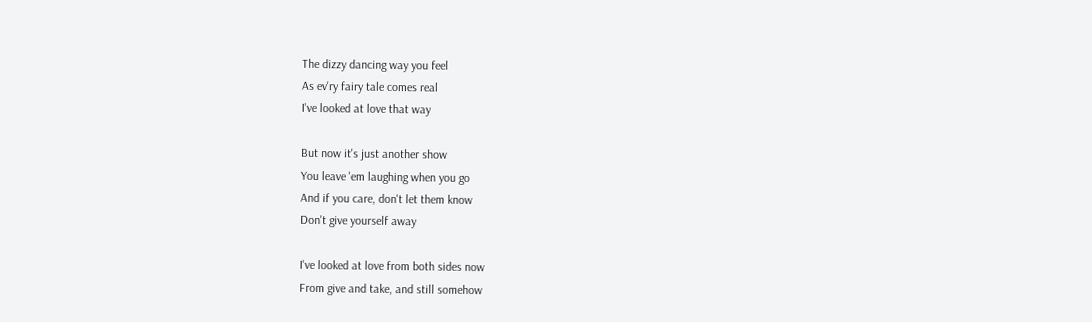The dizzy dancing way you feel
As ev'ry fairy tale comes real
I've looked at love that way

But now it's just another show
You leave 'em laughing when you go
And if you care, don't let them know
Don't give yourself away

I've looked at love from both sides now
From give and take, and still somehow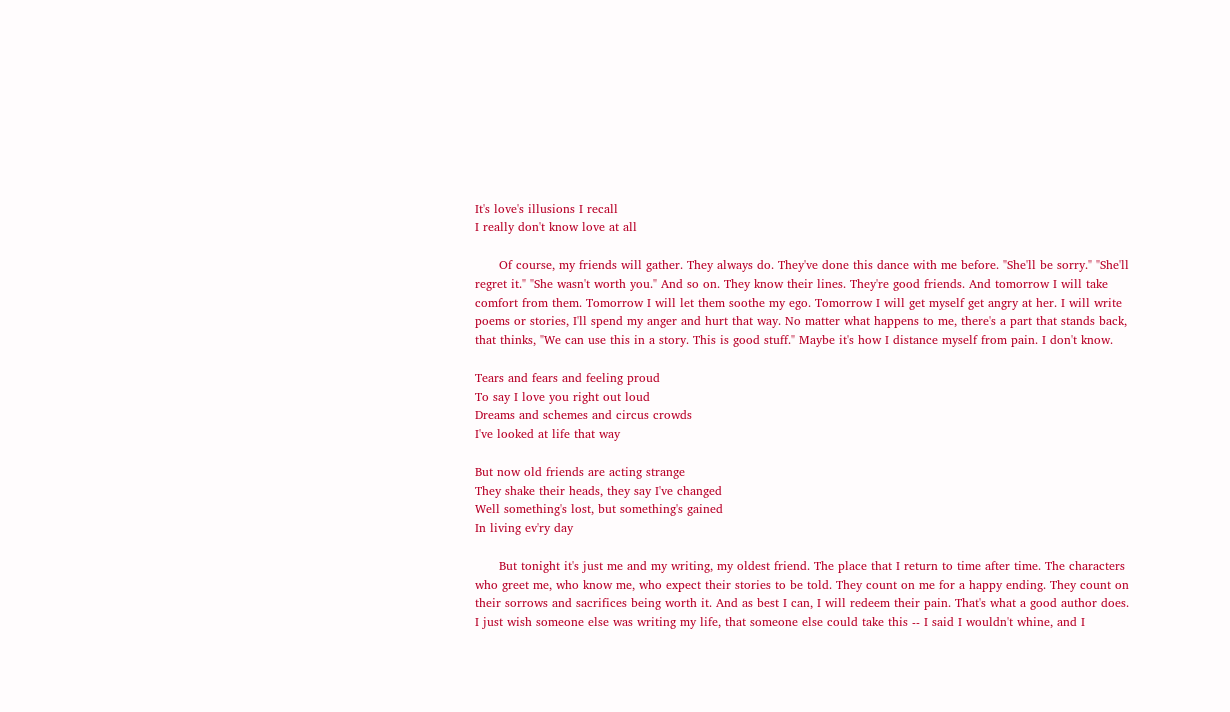It's love's illusions I recall
I really don't know love at all

      Of course, my friends will gather. They always do. They've done this dance with me before. "She'll be sorry." "She'll regret it." "She wasn't worth you." And so on. They know their lines. They're good friends. And tomorrow I will take comfort from them. Tomorrow I will let them soothe my ego. Tomorrow I will get myself get angry at her. I will write poems or stories, I'll spend my anger and hurt that way. No matter what happens to me, there's a part that stands back, that thinks, "We can use this in a story. This is good stuff." Maybe it's how I distance myself from pain. I don't know.

Tears and fears and feeling proud
To say I love you right out loud
Dreams and schemes and circus crowds
I've looked at life that way

But now old friends are acting strange
They shake their heads, they say I've changed
Well something's lost, but something's gained
In living ev'ry day

      But tonight it's just me and my writing, my oldest friend. The place that I return to time after time. The characters who greet me, who know me, who expect their stories to be told. They count on me for a happy ending. They count on their sorrows and sacrifices being worth it. And as best I can, I will redeem their pain. That's what a good author does. I just wish someone else was writing my life, that someone else could take this -- I said I wouldn't whine, and I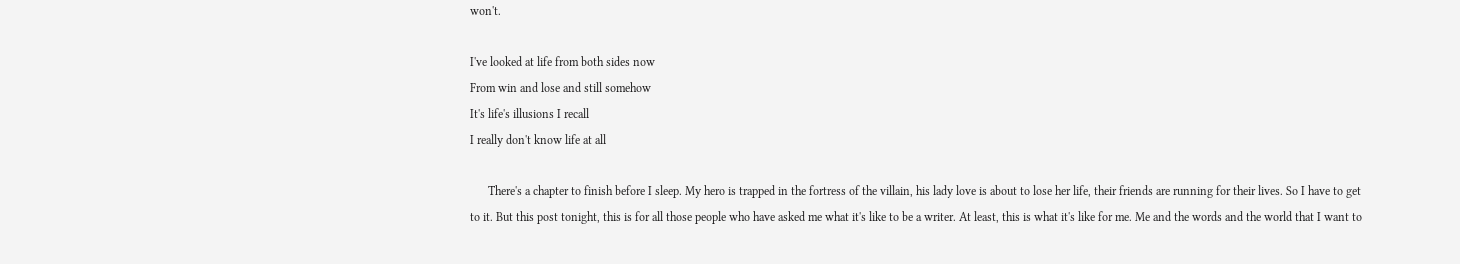won't.

I've looked at life from both sides now
From win and lose and still somehow
It's life's illusions I recall
I really don't know life at all

      There's a chapter to finish before I sleep. My hero is trapped in the fortress of the villain, his lady love is about to lose her life, their friends are running for their lives. So I have to get to it. But this post tonight, this is for all those people who have asked me what it's like to be a writer. At least, this is what it's like for me. Me and the words and the world that I want to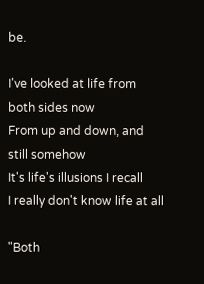be.

I've looked at life from both sides now
From up and down, and still somehow
It's life's illusions I recall
I really don't know life at all

"Both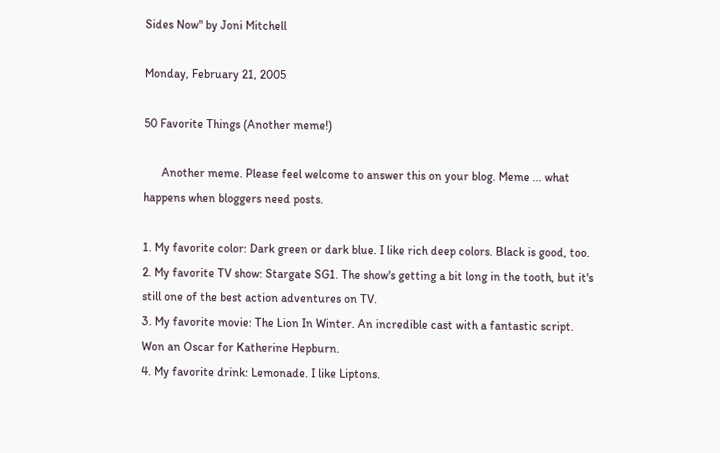Sides Now" by Joni Mitchell

Monday, February 21, 2005

50 Favorite Things (Another meme!)

      Another meme. Please feel welcome to answer this on your blog. Meme ... what happens when bloggers need posts.

1. My favorite color: Dark green or dark blue. I like rich deep colors. Black is good, too.
2. My favorite TV show: Stargate SG1. The show's getting a bit long in the tooth, but it's still one of the best action adventures on TV.
3. My favorite movie: The Lion In Winter. An incredible cast with a fantastic script. Won an Oscar for Katherine Hepburn.
4. My favorite drink: Lemonade. I like Liptons.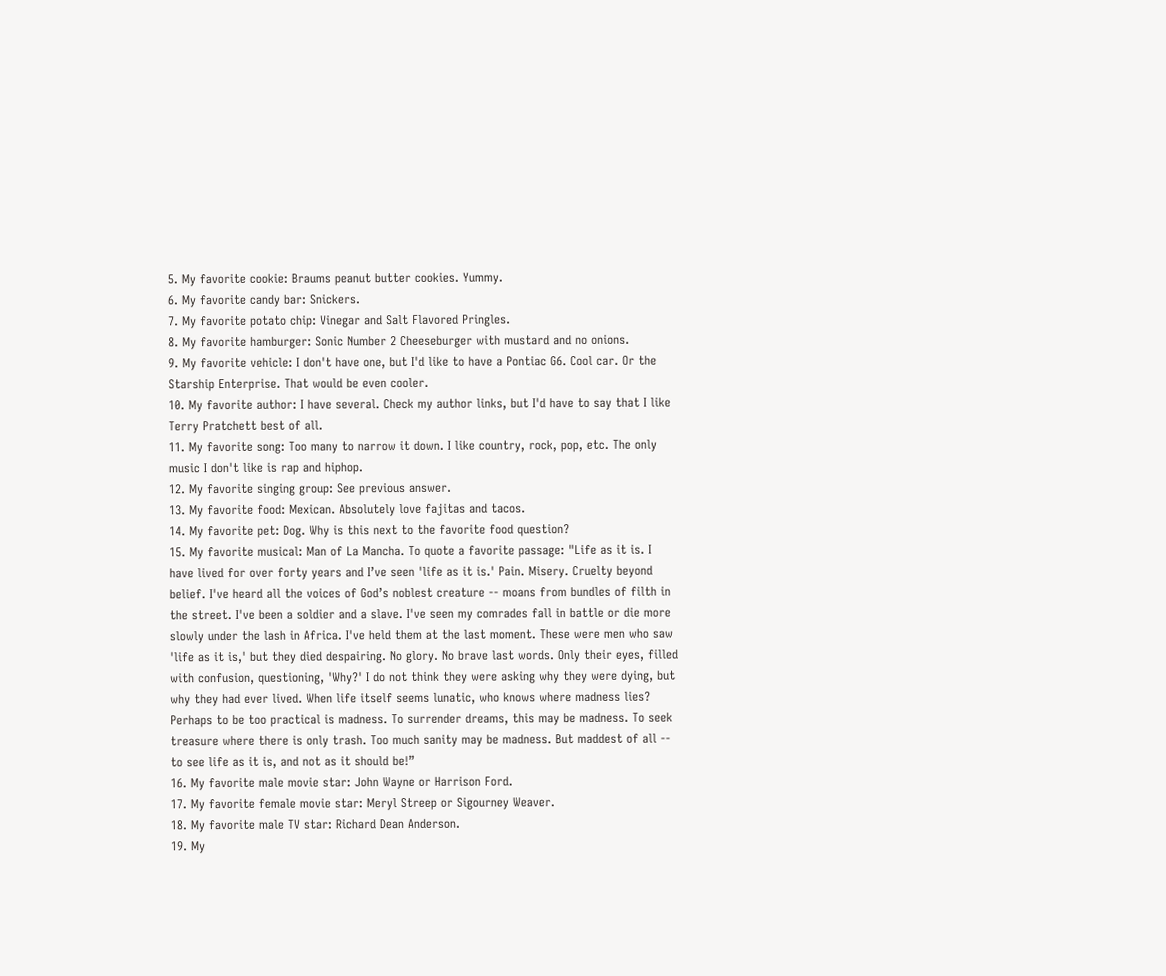5. My favorite cookie: Braums peanut butter cookies. Yummy.
6. My favorite candy bar: Snickers.
7. My favorite potato chip: Vinegar and Salt Flavored Pringles.
8. My favorite hamburger: Sonic Number 2 Cheeseburger with mustard and no onions.
9. My favorite vehicle: I don't have one, but I'd like to have a Pontiac G6. Cool car. Or the Starship Enterprise. That would be even cooler.
10. My favorite author: I have several. Check my author links, but I'd have to say that I like Terry Pratchett best of all.
11. My favorite song: Too many to narrow it down. I like country, rock, pop, etc. The only music I don't like is rap and hiphop.
12. My favorite singing group: See previous answer.
13. My favorite food: Mexican. Absolutely love fajitas and tacos.
14. My favorite pet: Dog. Why is this next to the favorite food question?
15. My favorite musical: Man of La Mancha. To quote a favorite passage: "Life as it is. I have lived for over forty years and I’ve seen 'life as it is.' Pain. Misery. Cruelty beyond belief. I've heard all the voices of God’s noblest creature -- moans from bundles of filth in the street. I've been a soldier and a slave. I've seen my comrades fall in battle or die more slowly under the lash in Africa. I've held them at the last moment. These were men who saw 'life as it is,' but they died despairing. No glory. No brave last words. Only their eyes, filled with confusion, questioning, 'Why?' I do not think they were asking why they were dying, but why they had ever lived. When life itself seems lunatic, who knows where madness lies? Perhaps to be too practical is madness. To surrender dreams, this may be madness. To seek treasure where there is only trash. Too much sanity may be madness. But maddest of all -- to see life as it is, and not as it should be!”
16. My favorite male movie star: John Wayne or Harrison Ford.
17. My favorite female movie star: Meryl Streep or Sigourney Weaver.
18. My favorite male TV star: Richard Dean Anderson.
19. My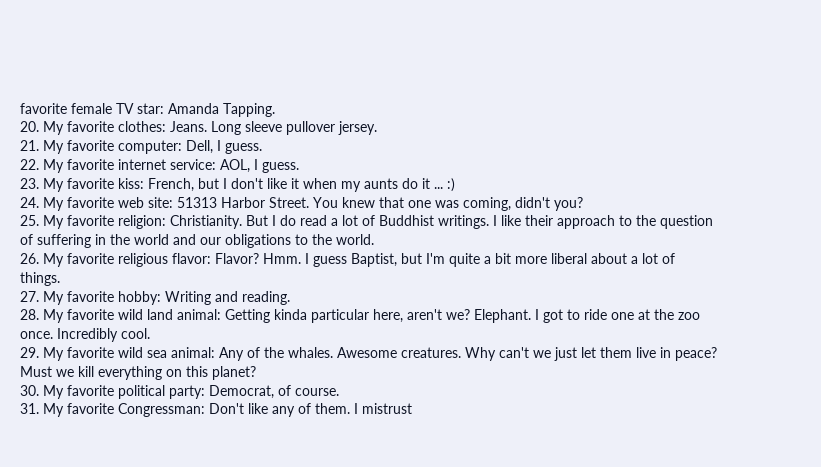favorite female TV star: Amanda Tapping.
20. My favorite clothes: Jeans. Long sleeve pullover jersey.
21. My favorite computer: Dell, I guess.
22. My favorite internet service: AOL, I guess.
23. My favorite kiss: French, but I don't like it when my aunts do it ... :)
24. My favorite web site: 51313 Harbor Street. You knew that one was coming, didn't you?
25. My favorite religion: Christianity. But I do read a lot of Buddhist writings. I like their approach to the question of suffering in the world and our obligations to the world.
26. My favorite religious flavor: Flavor? Hmm. I guess Baptist, but I'm quite a bit more liberal about a lot of things.
27. My favorite hobby: Writing and reading.
28. My favorite wild land animal: Getting kinda particular here, aren't we? Elephant. I got to ride one at the zoo once. Incredibly cool.
29. My favorite wild sea animal: Any of the whales. Awesome creatures. Why can't we just let them live in peace? Must we kill everything on this planet?
30. My favorite political party: Democrat, of course.
31. My favorite Congressman: Don't like any of them. I mistrust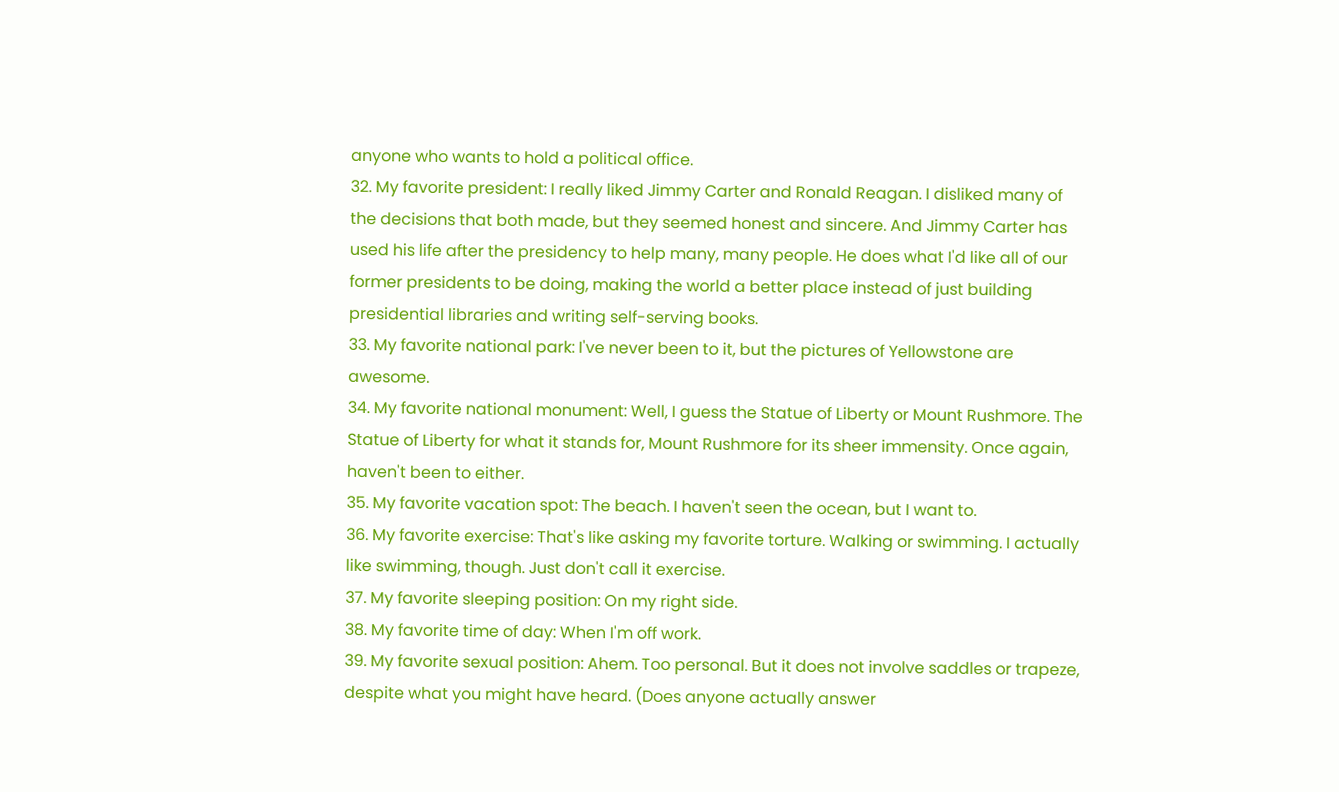anyone who wants to hold a political office.
32. My favorite president: I really liked Jimmy Carter and Ronald Reagan. I disliked many of the decisions that both made, but they seemed honest and sincere. And Jimmy Carter has used his life after the presidency to help many, many people. He does what I'd like all of our former presidents to be doing, making the world a better place instead of just building presidential libraries and writing self-serving books.
33. My favorite national park: I've never been to it, but the pictures of Yellowstone are awesome.
34. My favorite national monument: Well, I guess the Statue of Liberty or Mount Rushmore. The Statue of Liberty for what it stands for, Mount Rushmore for its sheer immensity. Once again, haven't been to either.
35. My favorite vacation spot: The beach. I haven't seen the ocean, but I want to.
36. My favorite exercise: That's like asking my favorite torture. Walking or swimming. I actually like swimming, though. Just don't call it exercise.
37. My favorite sleeping position: On my right side.
38. My favorite time of day: When I'm off work.
39. My favorite sexual position: Ahem. Too personal. But it does not involve saddles or trapeze, despite what you might have heard. (Does anyone actually answer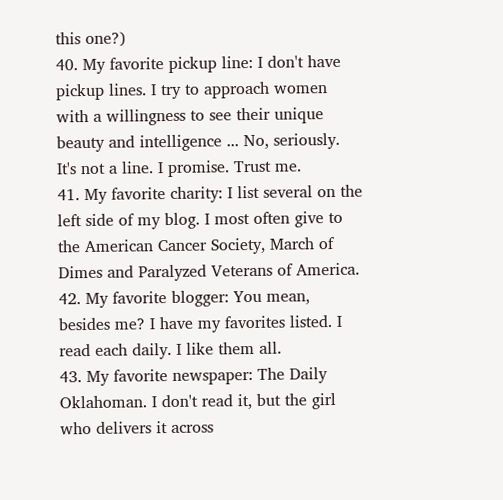this one?)
40. My favorite pickup line: I don't have pickup lines. I try to approach women with a willingness to see their unique beauty and intelligence ... No, seriously. It's not a line. I promise. Trust me.
41. My favorite charity: I list several on the left side of my blog. I most often give to the American Cancer Society, March of Dimes and Paralyzed Veterans of America.
42. My favorite blogger: You mean, besides me? I have my favorites listed. I read each daily. I like them all.
43. My favorite newspaper: The Daily Oklahoman. I don't read it, but the girl who delivers it across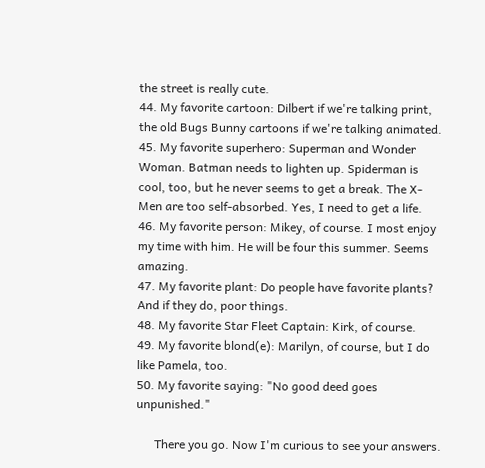the street is really cute.
44. My favorite cartoon: Dilbert if we're talking print, the old Bugs Bunny cartoons if we're talking animated.
45. My favorite superhero: Superman and Wonder Woman. Batman needs to lighten up. Spiderman is cool, too, but he never seems to get a break. The X-Men are too self-absorbed. Yes, I need to get a life.
46. My favorite person: Mikey, of course. I most enjoy my time with him. He will be four this summer. Seems amazing.
47. My favorite plant: Do people have favorite plants? And if they do, poor things.
48. My favorite Star Fleet Captain: Kirk, of course.
49. My favorite blond(e): Marilyn, of course, but I do like Pamela, too.
50. My favorite saying: "No good deed goes unpunished."

      There you go. Now I'm curious to see your answers.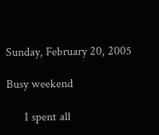Sunday, February 20, 2005

Busy weekend

      I spent all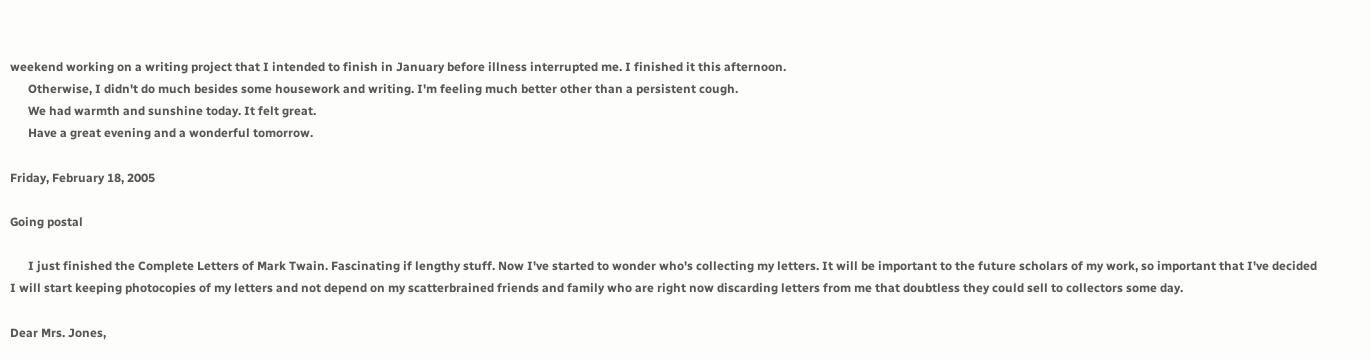weekend working on a writing project that I intended to finish in January before illness interrupted me. I finished it this afternoon.
      Otherwise, I didn't do much besides some housework and writing. I'm feeling much better other than a persistent cough.
      We had warmth and sunshine today. It felt great.
      Have a great evening and a wonderful tomorrow.

Friday, February 18, 2005

Going postal

      I just finished the Complete Letters of Mark Twain. Fascinating if lengthy stuff. Now I've started to wonder who's collecting my letters. It will be important to the future scholars of my work, so important that I've decided I will start keeping photocopies of my letters and not depend on my scatterbrained friends and family who are right now discarding letters from me that doubtless they could sell to collectors some day.

Dear Mrs. Jones,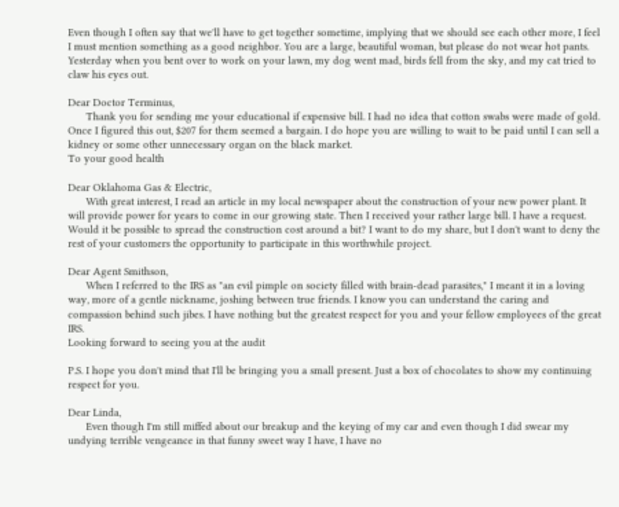Even though I often say that we'll have to get together sometime, implying that we should see each other more, I feel I must mention something as a good neighbor. You are a large, beautiful woman, but please do not wear hot pants. Yesterday when you bent over to work on your lawn, my dog went mad, birds fell from the sky, and my cat tried to claw his eyes out.

Dear Doctor Terminus,
      Thank you for sending me your educational if expensive bill. I had no idea that cotton swabs were made of gold. Once I figured this out, $207 for them seemed a bargain. I do hope you are willing to wait to be paid until I can sell a kidney or some other unnecessary organ on the black market.
To your good health

Dear Oklahoma Gas & Electric,
      With great interest, I read an article in my local newspaper about the construction of your new power plant. It will provide power for years to come in our growing state. Then I received your rather large bill. I have a request. Would it be possible to spread the construction cost around a bit? I want to do my share, but I don't want to deny the rest of your customers the opportunity to participate in this worthwhile project.

Dear Agent Smithson,
      When I referred to the IRS as "an evil pimple on society filled with brain-dead parasites," I meant it in a loving way, more of a gentle nickname, joshing between true friends. I know you can understand the caring and compassion behind such jibes. I have nothing but the greatest respect for you and your fellow employees of the great IRS.
Looking forward to seeing you at the audit

P.S. I hope you don't mind that I'll be bringing you a small present. Just a box of chocolates to show my continuing respect for you.

Dear Linda,
      Even though I'm still miffed about our breakup and the keying of my car and even though I did swear my undying terrible vengeance in that funny sweet way I have, I have no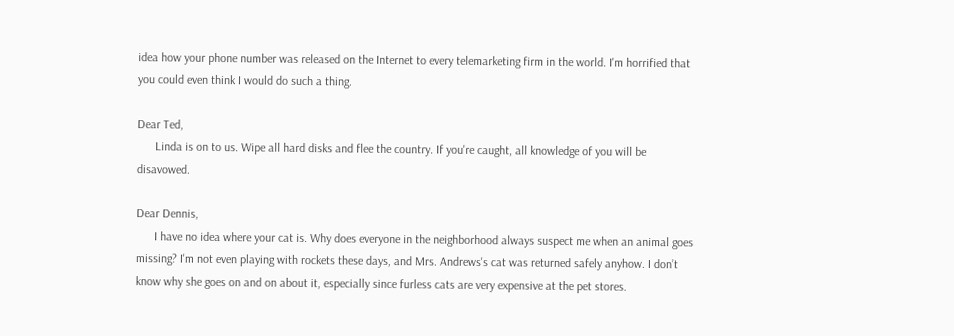idea how your phone number was released on the Internet to every telemarketing firm in the world. I'm horrified that you could even think I would do such a thing.

Dear Ted,
      Linda is on to us. Wipe all hard disks and flee the country. If you're caught, all knowledge of you will be disavowed.

Dear Dennis,
      I have no idea where your cat is. Why does everyone in the neighborhood always suspect me when an animal goes missing? I'm not even playing with rockets these days, and Mrs. Andrews's cat was returned safely anyhow. I don’t know why she goes on and on about it, especially since furless cats are very expensive at the pet stores.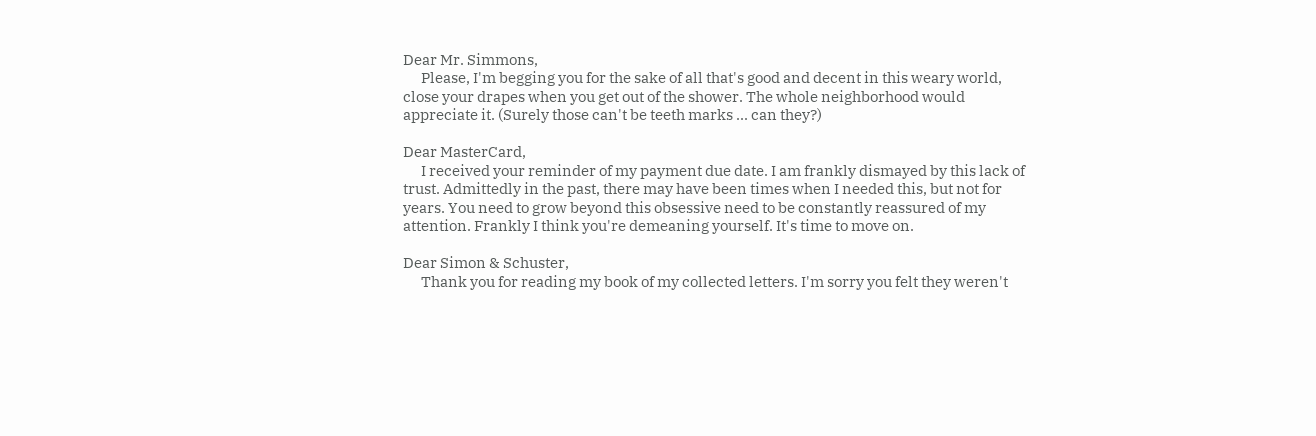Dear Mr. Simmons,
      Please, I'm begging you for the sake of all that's good and decent in this weary world, close your drapes when you get out of the shower. The whole neighborhood would appreciate it. (Surely those can't be teeth marks ... can they?)

Dear MasterCard,
      I received your reminder of my payment due date. I am frankly dismayed by this lack of trust. Admittedly in the past, there may have been times when I needed this, but not for years. You need to grow beyond this obsessive need to be constantly reassured of my attention. Frankly I think you're demeaning yourself. It's time to move on.

Dear Simon & Schuster,
      Thank you for reading my book of my collected letters. I'm sorry you felt they weren't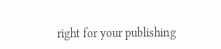right for your publishing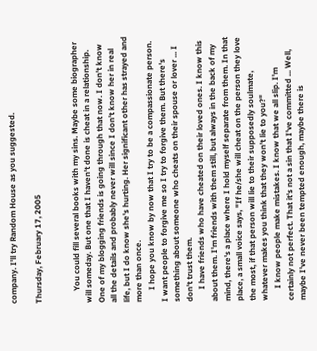company. I'll try Random House as you suggested.

Thursday, February 17, 2005


      You could fill several books with my sins. Maybe some biographer will someday. But one that I haven't done is cheat in a relationship. One of my blogging friends is going through that now. I don't know all the details and probably never will since I don't know her in real life, but I do know she's hurting. Her significant other has strayed and more than once.
      I hope you know by now that I try to be a compassionate person. I want people to forgive me so I try to forgive them. But there's something about someone who cheats on their spouse or lover ... I don't trust them.
      I have friends who have cheated on their loved ones. I know this about them. I'm friends with them still, but always in the back of my mind, there's a place where I hold myself separate from them. In that place, a small voice says, "If he/she will cheat on the person they love the most, if that person will lie to their supposedly soulmate, whatever makes you think that they won't lie to you?"
      I know people make mistakes. I know that we all slip. I'm certainly not perfect. That it's not a sin that I've committed ... Well, maybe I've never been tempted enough, maybe there is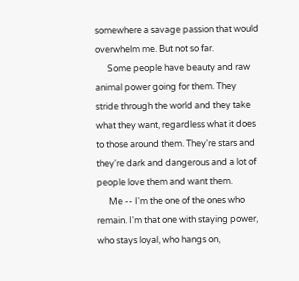somewhere a savage passion that would overwhelm me. But not so far.
      Some people have beauty and raw animal power going for them. They stride through the world and they take what they want, regardless what it does to those around them. They're stars and they're dark and dangerous and a lot of people love them and want them.
      Me -- I'm the one of the ones who remain. I'm that one with staying power, who stays loyal, who hangs on,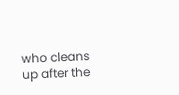who cleans up after the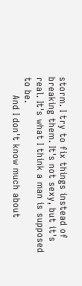storm. I try to fix things instead of breaking them. It's not sexy, but it's real. It's what I think a man is supposed to be.
      And I don't know much about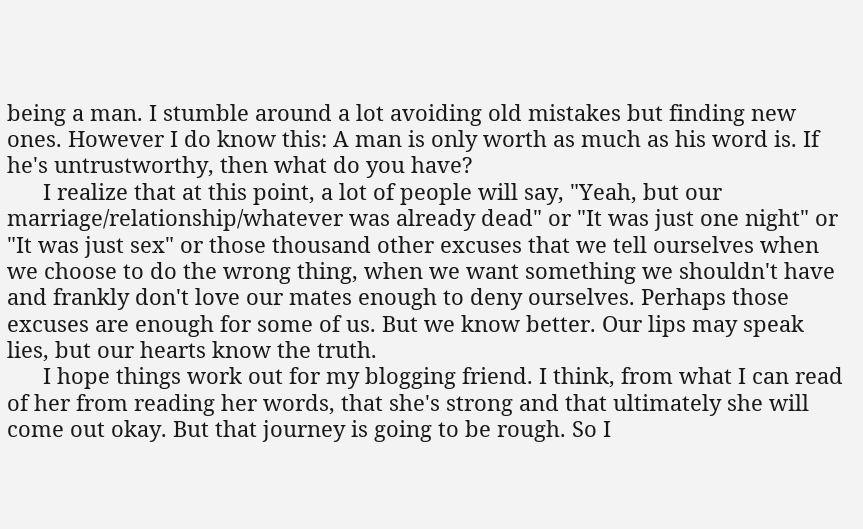being a man. I stumble around a lot avoiding old mistakes but finding new ones. However I do know this: A man is only worth as much as his word is. If he's untrustworthy, then what do you have?
      I realize that at this point, a lot of people will say, "Yeah, but our marriage/relationship/whatever was already dead" or "It was just one night" or "It was just sex" or those thousand other excuses that we tell ourselves when we choose to do the wrong thing, when we want something we shouldn't have and frankly don't love our mates enough to deny ourselves. Perhaps those excuses are enough for some of us. But we know better. Our lips may speak lies, but our hearts know the truth.
      I hope things work out for my blogging friend. I think, from what I can read of her from reading her words, that she's strong and that ultimately she will come out okay. But that journey is going to be rough. So I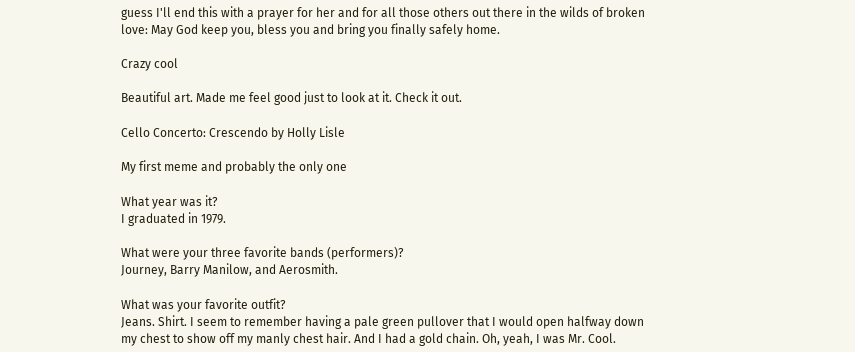guess I'll end this with a prayer for her and for all those others out there in the wilds of broken love: May God keep you, bless you and bring you finally safely home.

Crazy cool

Beautiful art. Made me feel good just to look at it. Check it out.

Cello Concerto: Crescendo by Holly Lisle

My first meme and probably the only one

What year was it?
I graduated in 1979.

What were your three favorite bands (performers)?
Journey, Barry Manilow, and Aerosmith.

What was your favorite outfit?
Jeans. Shirt. I seem to remember having a pale green pullover that I would open halfway down my chest to show off my manly chest hair. And I had a gold chain. Oh, yeah, I was Mr. Cool.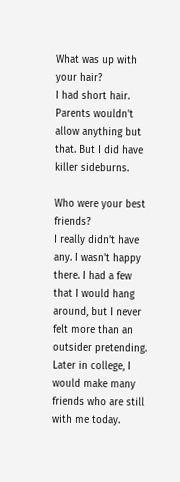What was up with your hair?
I had short hair. Parents wouldn't allow anything but that. But I did have killer sideburns.

Who were your best friends?
I really didn't have any. I wasn't happy there. I had a few that I would hang around, but I never felt more than an outsider pretending. Later in college, I would make many friends who are still with me today.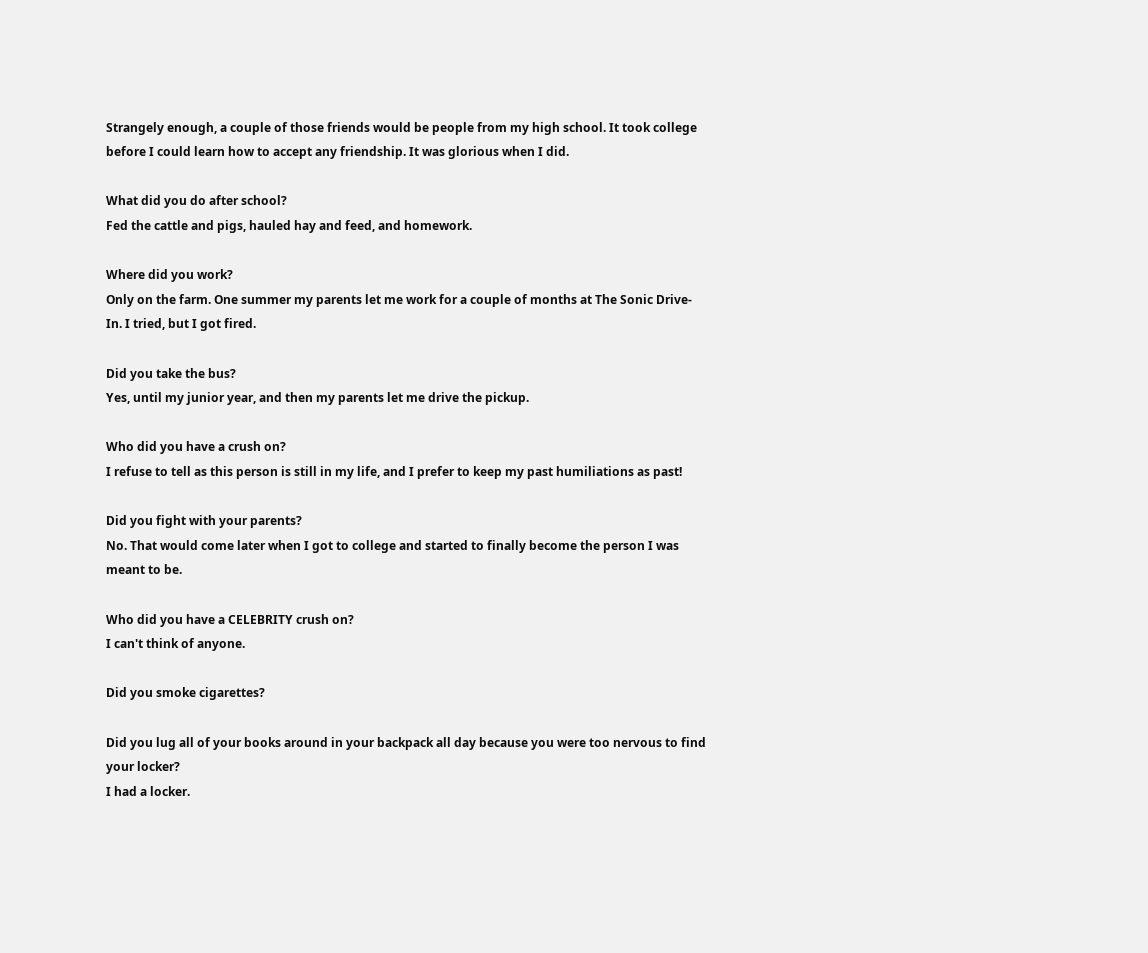Strangely enough, a couple of those friends would be people from my high school. It took college before I could learn how to accept any friendship. It was glorious when I did.

What did you do after school?
Fed the cattle and pigs, hauled hay and feed, and homework.

Where did you work?
Only on the farm. One summer my parents let me work for a couple of months at The Sonic Drive-In. I tried, but I got fired.

Did you take the bus?
Yes, until my junior year, and then my parents let me drive the pickup.

Who did you have a crush on?
I refuse to tell as this person is still in my life, and I prefer to keep my past humiliations as past!

Did you fight with your parents?
No. That would come later when I got to college and started to finally become the person I was meant to be.

Who did you have a CELEBRITY crush on?
I can't think of anyone.

Did you smoke cigarettes?

Did you lug all of your books around in your backpack all day because you were too nervous to find your locker?
I had a locker.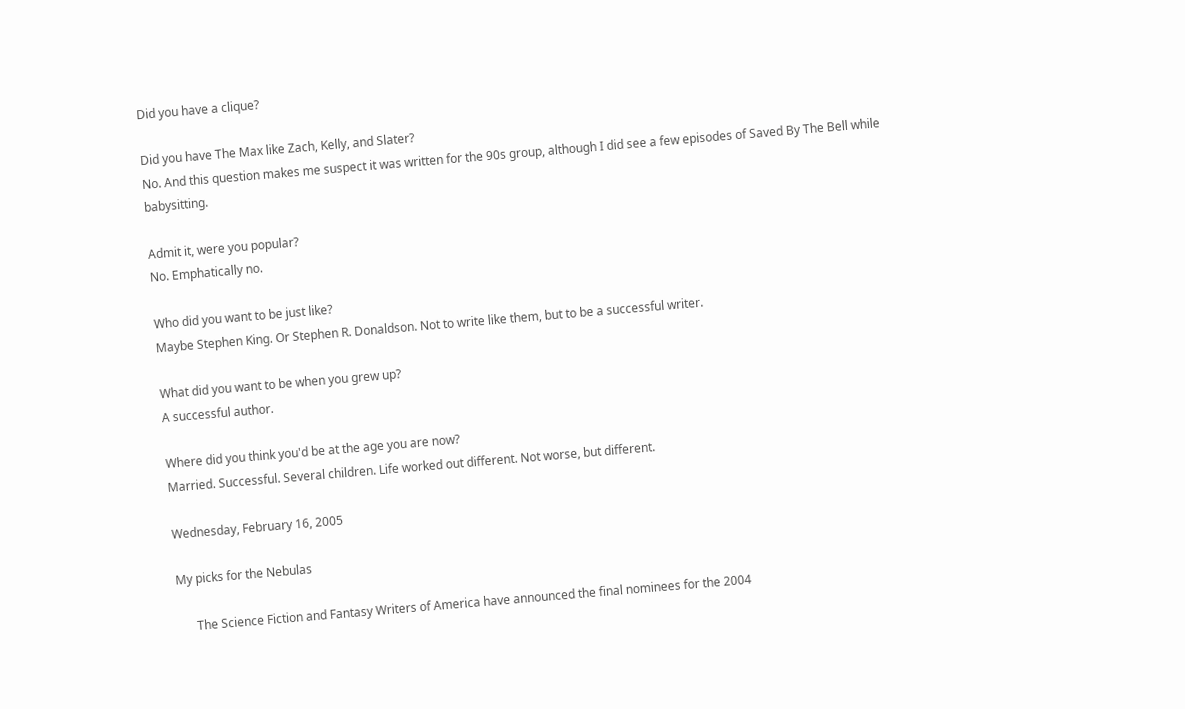Did you have a clique?

Did you have The Max like Zach, Kelly, and Slater?
No. And this question makes me suspect it was written for the 90s group, although I did see a few episodes of Saved By The Bell while babysitting.

Admit it, were you popular?
No. Emphatically no.

Who did you want to be just like?
Maybe Stephen King. Or Stephen R. Donaldson. Not to write like them, but to be a successful writer.

What did you want to be when you grew up?
A successful author.

Where did you think you'd be at the age you are now?
Married. Successful. Several children. Life worked out different. Not worse, but different.

Wednesday, February 16, 2005

My picks for the Nebulas

      The Science Fiction and Fantasy Writers of America have announced the final nominees for the 2004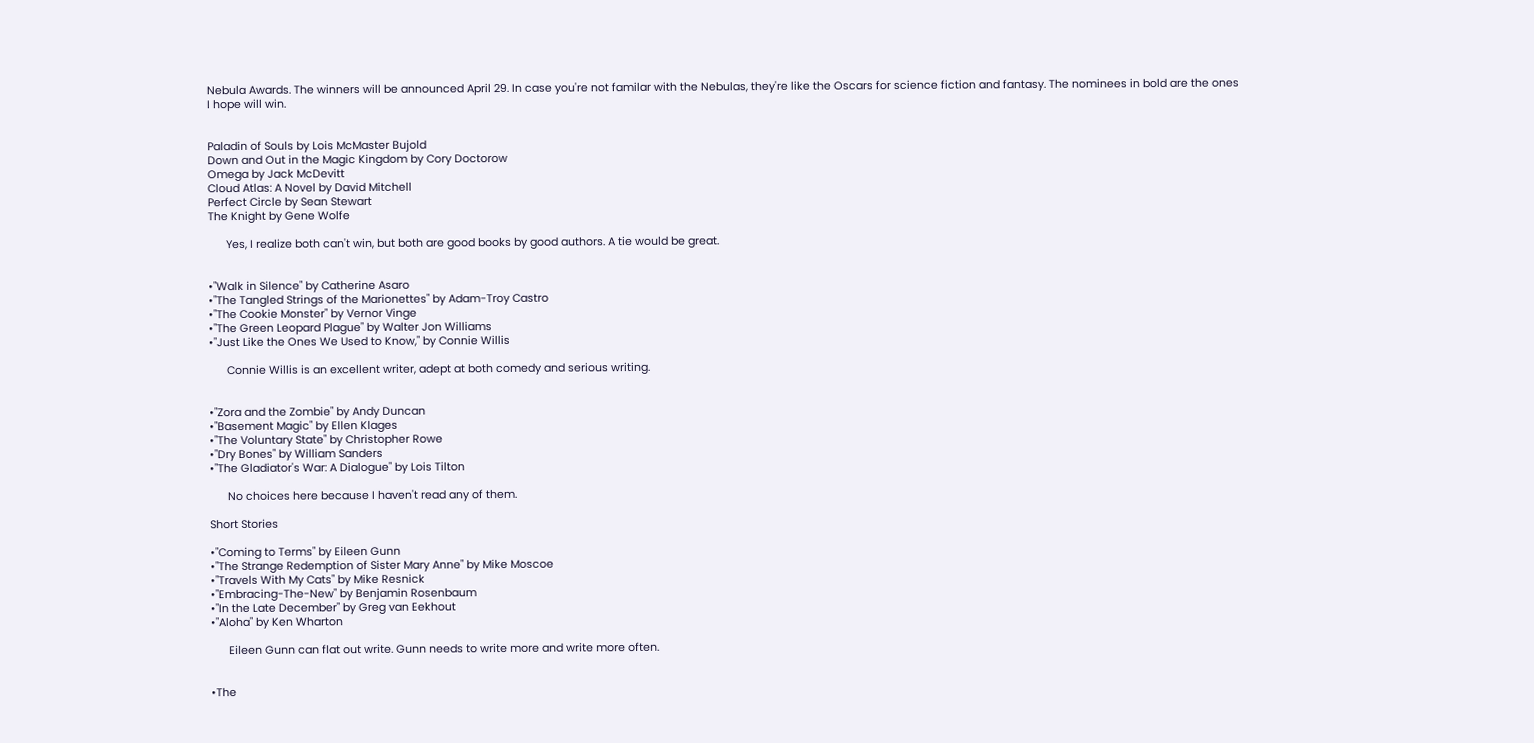Nebula Awards. The winners will be announced April 29. In case you're not familar with the Nebulas, they're like the Oscars for science fiction and fantasy. The nominees in bold are the ones I hope will win.


Paladin of Souls by Lois McMaster Bujold
Down and Out in the Magic Kingdom by Cory Doctorow
Omega by Jack McDevitt
Cloud Atlas: A Novel by David Mitchell
Perfect Circle by Sean Stewart
The Knight by Gene Wolfe

      Yes, I realize both can't win, but both are good books by good authors. A tie would be great.


•"Walk in Silence" by Catherine Asaro
•"The Tangled Strings of the Marionettes" by Adam-Troy Castro
•"The Cookie Monster" by Vernor Vinge
•"The Green Leopard Plague" by Walter Jon Williams
•"Just Like the Ones We Used to Know," by Connie Willis

      Connie Willis is an excellent writer, adept at both comedy and serious writing.


•"Zora and the Zombie" by Andy Duncan
•"Basement Magic" by Ellen Klages
•"The Voluntary State" by Christopher Rowe
•"Dry Bones" by William Sanders
•"The Gladiator's War: A Dialogue" by Lois Tilton

      No choices here because I haven't read any of them.

Short Stories

•"Coming to Terms" by Eileen Gunn
•"The Strange Redemption of Sister Mary Anne" by Mike Moscoe
•"Travels With My Cats" by Mike Resnick
•"Embracing-The-New" by Benjamin Rosenbaum
•"In the Late December" by Greg van Eekhout
•"Aloha" by Ken Wharton

      Eileen Gunn can flat out write. Gunn needs to write more and write more often.


•The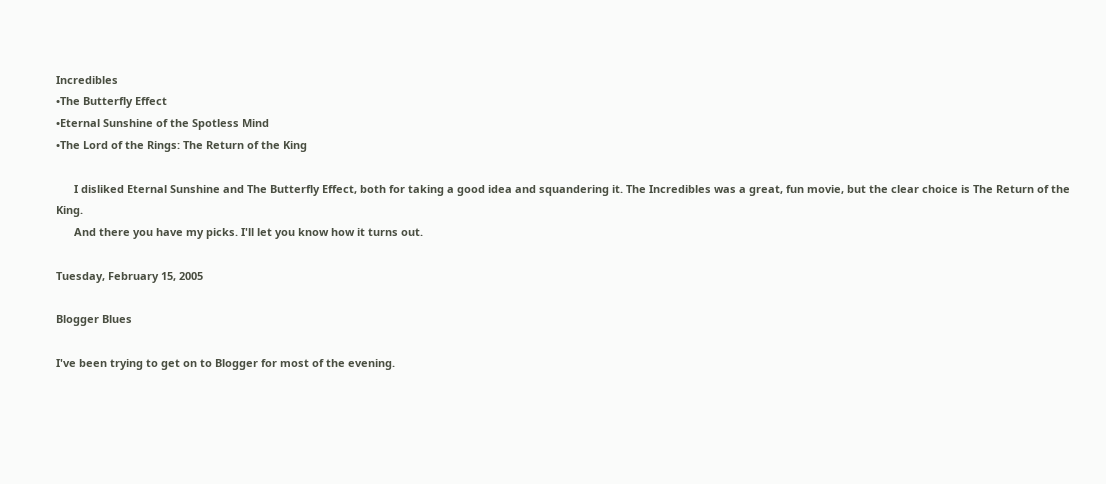Incredibles
•The Butterfly Effect
•Eternal Sunshine of the Spotless Mind
•The Lord of the Rings: The Return of the King

      I disliked Eternal Sunshine and The Butterfly Effect, both for taking a good idea and squandering it. The Incredibles was a great, fun movie, but the clear choice is The Return of the King.
      And there you have my picks. I'll let you know how it turns out.

Tuesday, February 15, 2005

Blogger Blues

I've been trying to get on to Blogger for most of the evening.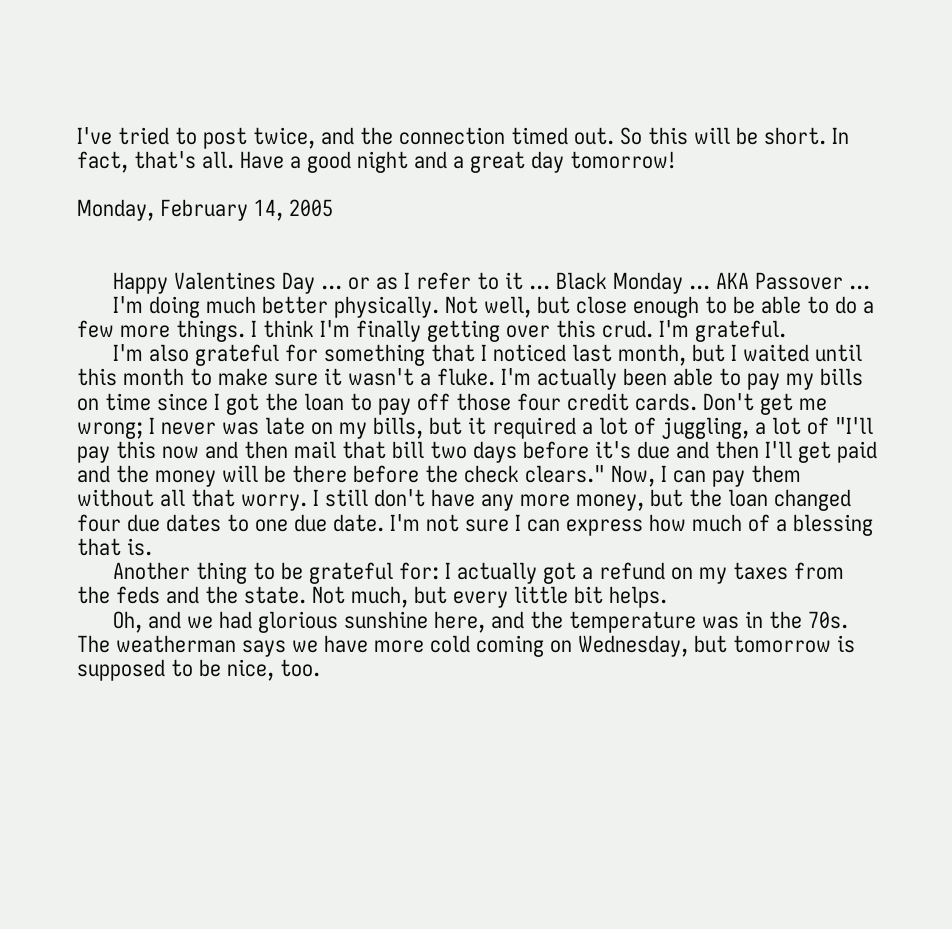I've tried to post twice, and the connection timed out. So this will be short. In fact, that's all. Have a good night and a great day tomorrow!

Monday, February 14, 2005


      Happy Valentines Day ... or as I refer to it ... Black Monday ... AKA Passover ...
      I'm doing much better physically. Not well, but close enough to be able to do a few more things. I think I'm finally getting over this crud. I'm grateful.
      I'm also grateful for something that I noticed last month, but I waited until this month to make sure it wasn't a fluke. I'm actually been able to pay my bills on time since I got the loan to pay off those four credit cards. Don't get me wrong; I never was late on my bills, but it required a lot of juggling, a lot of "I'll pay this now and then mail that bill two days before it's due and then I'll get paid and the money will be there before the check clears." Now, I can pay them without all that worry. I still don't have any more money, but the loan changed four due dates to one due date. I'm not sure I can express how much of a blessing that is.
      Another thing to be grateful for: I actually got a refund on my taxes from the feds and the state. Not much, but every little bit helps.
      Oh, and we had glorious sunshine here, and the temperature was in the 70s. The weatherman says we have more cold coming on Wednesday, but tomorrow is supposed to be nice, too.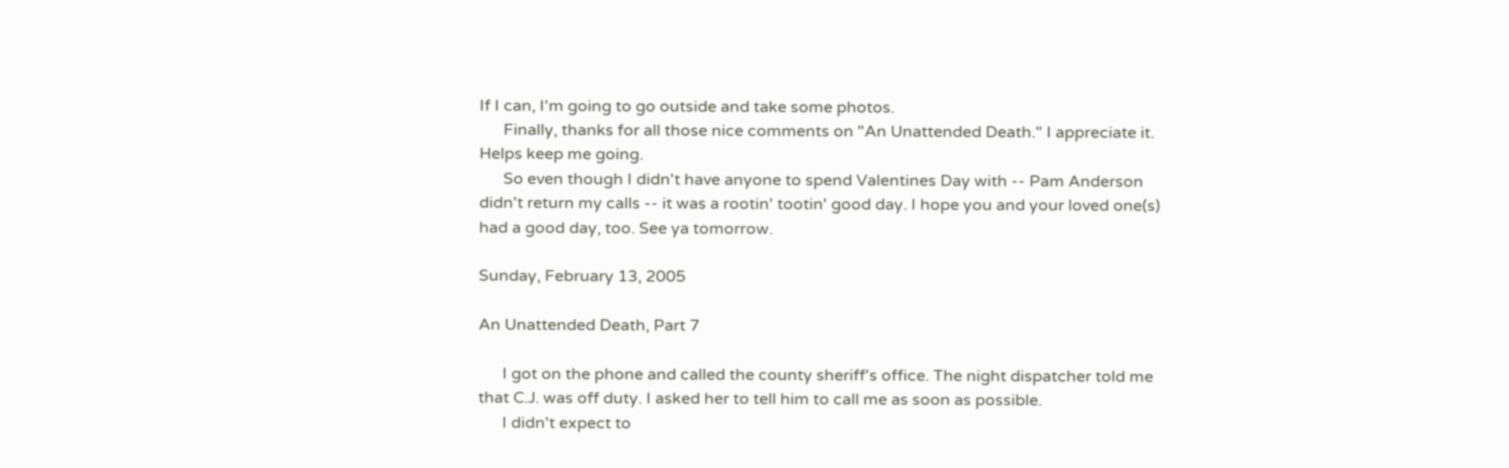If I can, I'm going to go outside and take some photos.
      Finally, thanks for all those nice comments on "An Unattended Death." I appreciate it. Helps keep me going.
      So even though I didn't have anyone to spend Valentines Day with -- Pam Anderson didn't return my calls -- it was a rootin' tootin' good day. I hope you and your loved one(s) had a good day, too. See ya tomorrow.

Sunday, February 13, 2005

An Unattended Death, Part 7

      I got on the phone and called the county sheriff's office. The night dispatcher told me that C.J. was off duty. I asked her to tell him to call me as soon as possible.
      I didn't expect to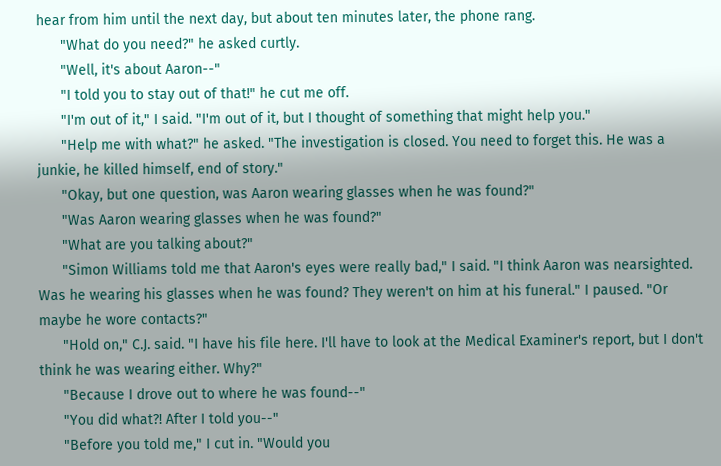hear from him until the next day, but about ten minutes later, the phone rang.
      "What do you need?" he asked curtly.
      "Well, it's about Aaron--"
      "I told you to stay out of that!" he cut me off.
      "I'm out of it," I said. "I'm out of it, but I thought of something that might help you."
      "Help me with what?" he asked. "The investigation is closed. You need to forget this. He was a junkie, he killed himself, end of story."
      "Okay, but one question, was Aaron wearing glasses when he was found?"
      "Was Aaron wearing glasses when he was found?"
      "What are you talking about?"
      "Simon Williams told me that Aaron's eyes were really bad," I said. "I think Aaron was nearsighted. Was he wearing his glasses when he was found? They weren't on him at his funeral." I paused. "Or maybe he wore contacts?"
      "Hold on," C.J. said. "I have his file here. I'll have to look at the Medical Examiner's report, but I don't think he was wearing either. Why?"
      "Because I drove out to where he was found--"
      "You did what?! After I told you--"
      "Before you told me," I cut in. "Would you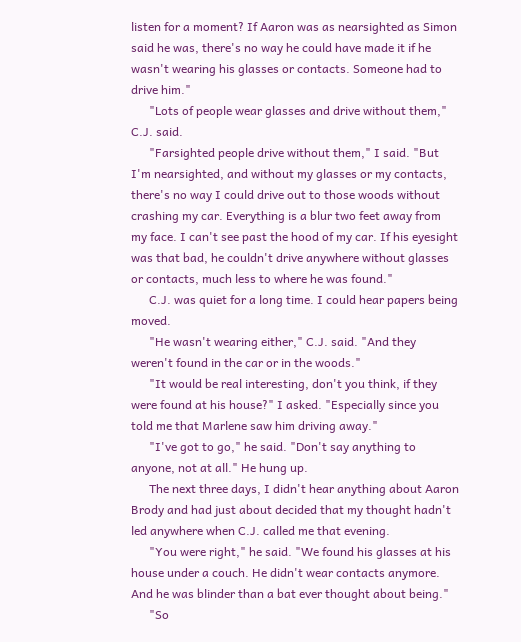listen for a moment? If Aaron was as nearsighted as Simon said he was, there's no way he could have made it if he wasn't wearing his glasses or contacts. Someone had to drive him."
      "Lots of people wear glasses and drive without them," C.J. said.
      "Farsighted people drive without them," I said. "But I'm nearsighted, and without my glasses or my contacts, there's no way I could drive out to those woods without crashing my car. Everything is a blur two feet away from my face. I can't see past the hood of my car. If his eyesight was that bad, he couldn't drive anywhere without glasses or contacts, much less to where he was found."
      C.J. was quiet for a long time. I could hear papers being moved.
      "He wasn't wearing either," C.J. said. "And they weren't found in the car or in the woods."
      "It would be real interesting, don't you think, if they were found at his house?" I asked. "Especially since you told me that Marlene saw him driving away."
      "I've got to go," he said. "Don't say anything to anyone, not at all." He hung up.
      The next three days, I didn't hear anything about Aaron Brody and had just about decided that my thought hadn't led anywhere when C.J. called me that evening.
      "You were right," he said. "We found his glasses at his house under a couch. He didn't wear contacts anymore. And he was blinder than a bat ever thought about being."
      "So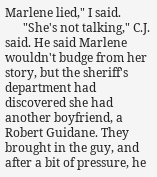Marlene lied," I said.
      "She's not talking," C.J. said. He said Marlene wouldn't budge from her story, but the sheriff's department had discovered she had another boyfriend, a Robert Guidane. They brought in the guy, and after a bit of pressure, he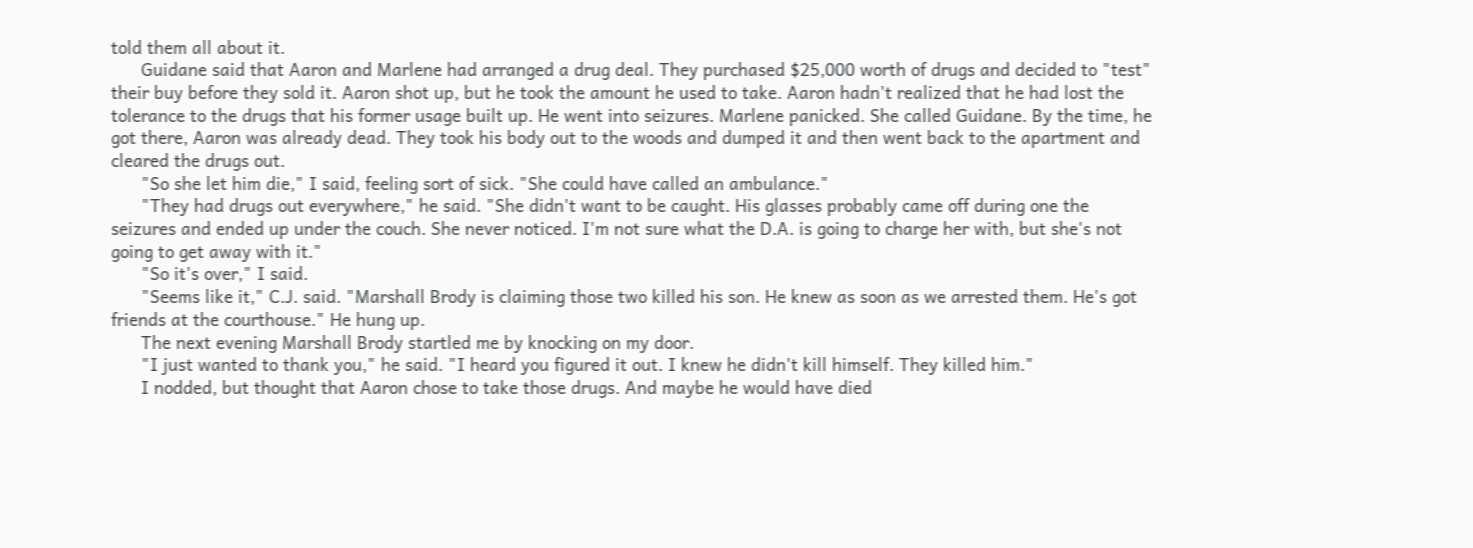told them all about it.
      Guidane said that Aaron and Marlene had arranged a drug deal. They purchased $25,000 worth of drugs and decided to "test" their buy before they sold it. Aaron shot up, but he took the amount he used to take. Aaron hadn't realized that he had lost the tolerance to the drugs that his former usage built up. He went into seizures. Marlene panicked. She called Guidane. By the time, he got there, Aaron was already dead. They took his body out to the woods and dumped it and then went back to the apartment and cleared the drugs out.
      "So she let him die," I said, feeling sort of sick. "She could have called an ambulance."
      "They had drugs out everywhere," he said. "She didn't want to be caught. His glasses probably came off during one the seizures and ended up under the couch. She never noticed. I'm not sure what the D.A. is going to charge her with, but she's not going to get away with it."
      "So it's over," I said.
      "Seems like it," C.J. said. "Marshall Brody is claiming those two killed his son. He knew as soon as we arrested them. He's got friends at the courthouse." He hung up.
      The next evening Marshall Brody startled me by knocking on my door.
      "I just wanted to thank you," he said. "I heard you figured it out. I knew he didn't kill himself. They killed him."
      I nodded, but thought that Aaron chose to take those drugs. And maybe he would have died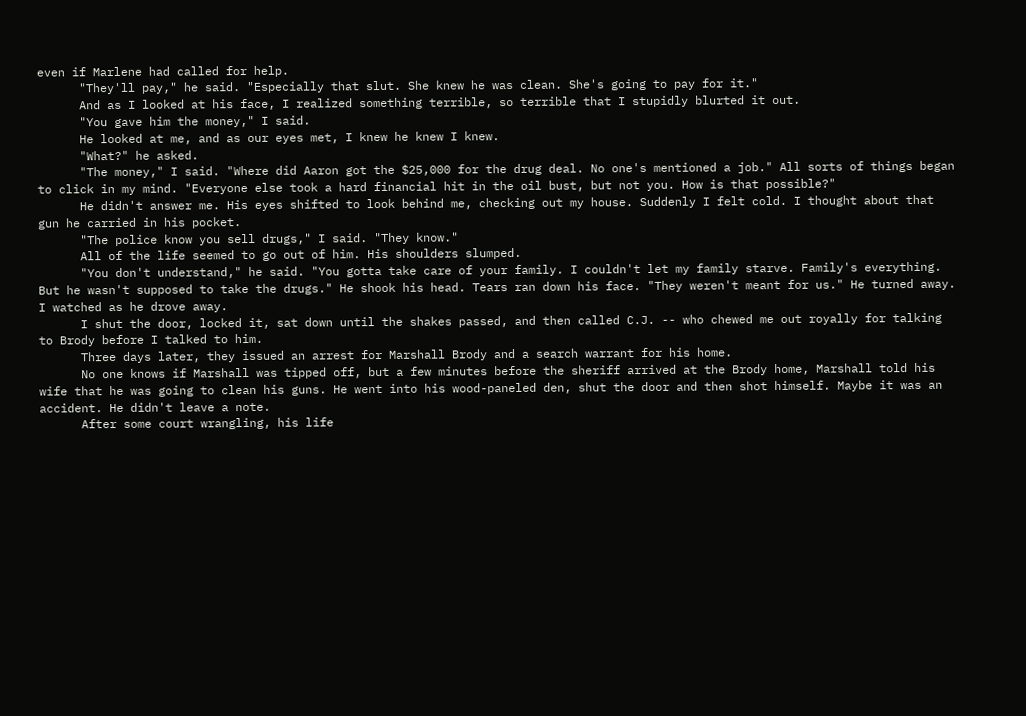even if Marlene had called for help.
      "They'll pay," he said. "Especially that slut. She knew he was clean. She's going to pay for it."
      And as I looked at his face, I realized something terrible, so terrible that I stupidly blurted it out.
      "You gave him the money," I said.
      He looked at me, and as our eyes met, I knew he knew I knew.
      "What?" he asked.
      "The money," I said. "Where did Aaron got the $25,000 for the drug deal. No one's mentioned a job." All sorts of things began to click in my mind. "Everyone else took a hard financial hit in the oil bust, but not you. How is that possible?"
      He didn't answer me. His eyes shifted to look behind me, checking out my house. Suddenly I felt cold. I thought about that gun he carried in his pocket.
      "The police know you sell drugs," I said. "They know."
      All of the life seemed to go out of him. His shoulders slumped.
      "You don't understand," he said. "You gotta take care of your family. I couldn't let my family starve. Family's everything. But he wasn't supposed to take the drugs." He shook his head. Tears ran down his face. "They weren't meant for us." He turned away. I watched as he drove away.
      I shut the door, locked it, sat down until the shakes passed, and then called C.J. -- who chewed me out royally for talking to Brody before I talked to him.
      Three days later, they issued an arrest for Marshall Brody and a search warrant for his home.
      No one knows if Marshall was tipped off, but a few minutes before the sheriff arrived at the Brody home, Marshall told his wife that he was going to clean his guns. He went into his wood-paneled den, shut the door and then shot himself. Maybe it was an accident. He didn't leave a note.
      After some court wrangling, his life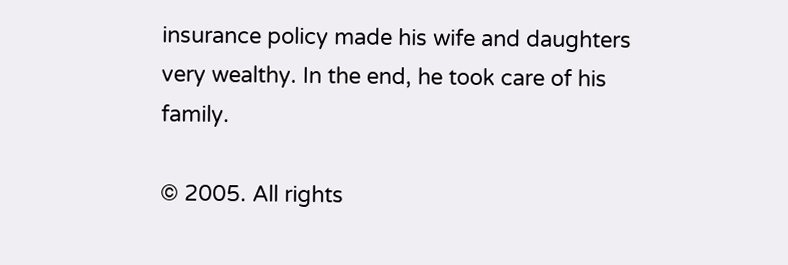insurance policy made his wife and daughters very wealthy. In the end, he took care of his family.

© 2005. All rights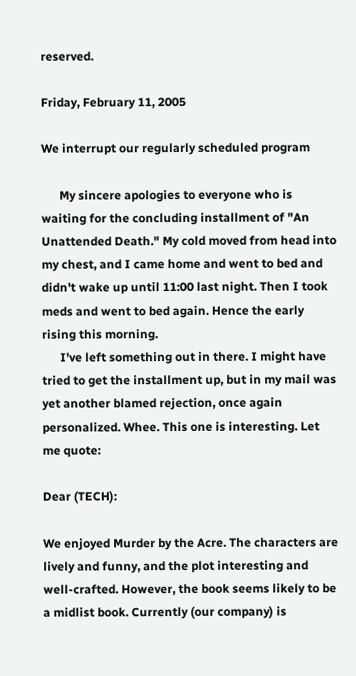reserved.

Friday, February 11, 2005

We interrupt our regularly scheduled program

      My sincere apologies to everyone who is waiting for the concluding installment of "An Unattended Death." My cold moved from head into my chest, and I came home and went to bed and didn't wake up until 11:00 last night. Then I took meds and went to bed again. Hence the early rising this morning.
      I've left something out in there. I might have tried to get the installment up, but in my mail was yet another blamed rejection, once again personalized. Whee. This one is interesting. Let me quote:

Dear (TECH):

We enjoyed Murder by the Acre. The characters are lively and funny, and the plot interesting and well-crafted. However, the book seems likely to be a midlist book. Currently (our company) is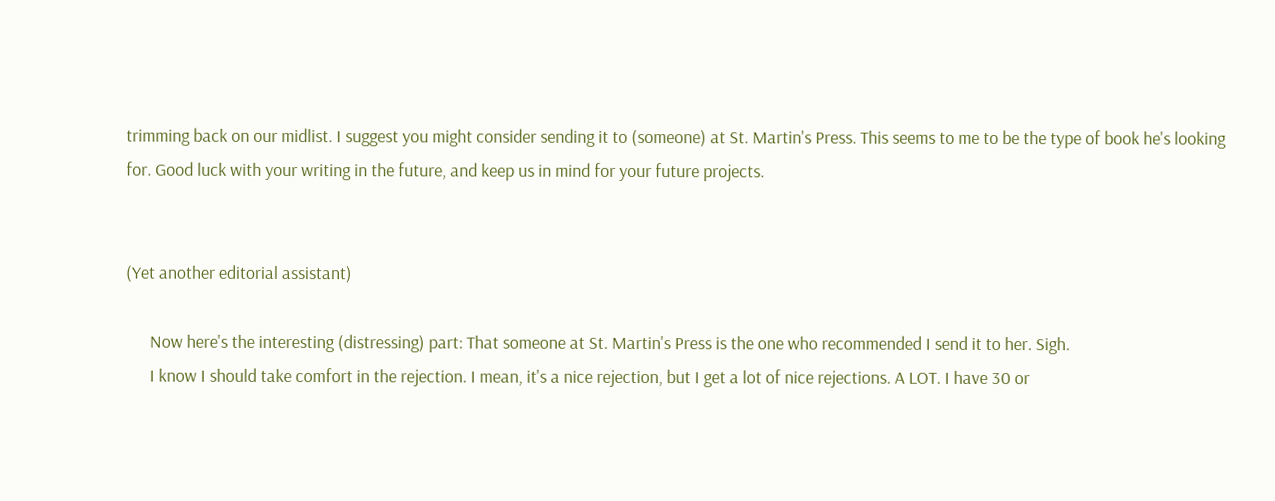trimming back on our midlist. I suggest you might consider sending it to (someone) at St. Martin's Press. This seems to me to be the type of book he's looking for. Good luck with your writing in the future, and keep us in mind for your future projects.


(Yet another editorial assistant)

      Now here's the interesting (distressing) part: That someone at St. Martin's Press is the one who recommended I send it to her. Sigh.
      I know I should take comfort in the rejection. I mean, it's a nice rejection, but I get a lot of nice rejections. A LOT. I have 30 or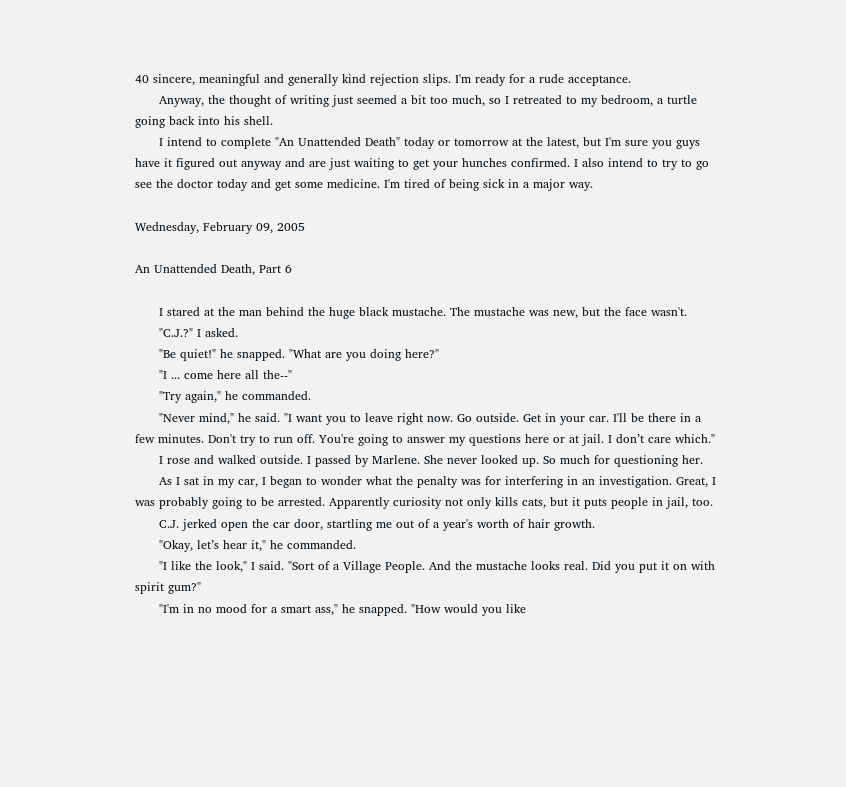40 sincere, meaningful and generally kind rejection slips. I'm ready for a rude acceptance.
      Anyway, the thought of writing just seemed a bit too much, so I retreated to my bedroom, a turtle going back into his shell.
      I intend to complete "An Unattended Death" today or tomorrow at the latest, but I'm sure you guys have it figured out anyway and are just waiting to get your hunches confirmed. I also intend to try to go see the doctor today and get some medicine. I'm tired of being sick in a major way.

Wednesday, February 09, 2005

An Unattended Death, Part 6

      I stared at the man behind the huge black mustache. The mustache was new, but the face wasn't.
      "C.J.?" I asked.
      "Be quiet!" he snapped. "What are you doing here?"
      "I ... come here all the--"
      "Try again," he commanded.
      "Never mind," he said. "I want you to leave right now. Go outside. Get in your car. I'll be there in a few minutes. Don't try to run off. You're going to answer my questions here or at jail. I don’t care which."
      I rose and walked outside. I passed by Marlene. She never looked up. So much for questioning her.
      As I sat in my car, I began to wonder what the penalty was for interfering in an investigation. Great, I was probably going to be arrested. Apparently curiosity not only kills cats, but it puts people in jail, too.
      C.J. jerked open the car door, startling me out of a year's worth of hair growth.
      "Okay, let’s hear it," he commanded.
      "I like the look," I said. "Sort of a Village People. And the mustache looks real. Did you put it on with spirit gum?"
      "I'm in no mood for a smart ass," he snapped. "How would you like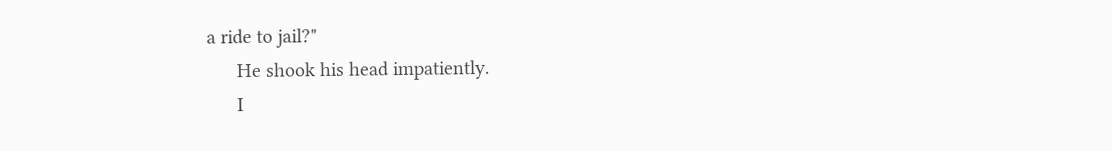a ride to jail?"
      He shook his head impatiently.
      I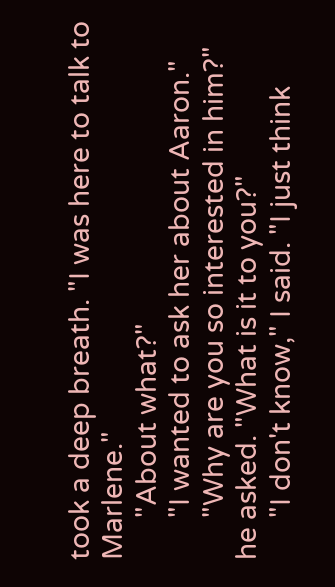took a deep breath. "I was here to talk to Marlene."
      "About what?"
      "I wanted to ask her about Aaron."
      "Why are you so interested in him?" he asked. "What is it to you?"
      "I don't know," I said. "I just think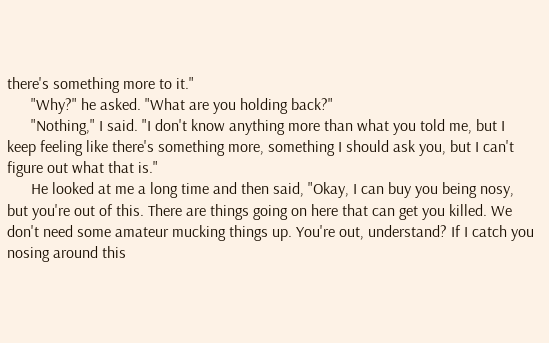there's something more to it."
      "Why?" he asked. "What are you holding back?"
      "Nothing," I said. "I don't know anything more than what you told me, but I keep feeling like there's something more, something I should ask you, but I can't figure out what that is."
      He looked at me a long time and then said, "Okay, I can buy you being nosy, but you're out of this. There are things going on here that can get you killed. We don't need some amateur mucking things up. You're out, understand? If I catch you nosing around this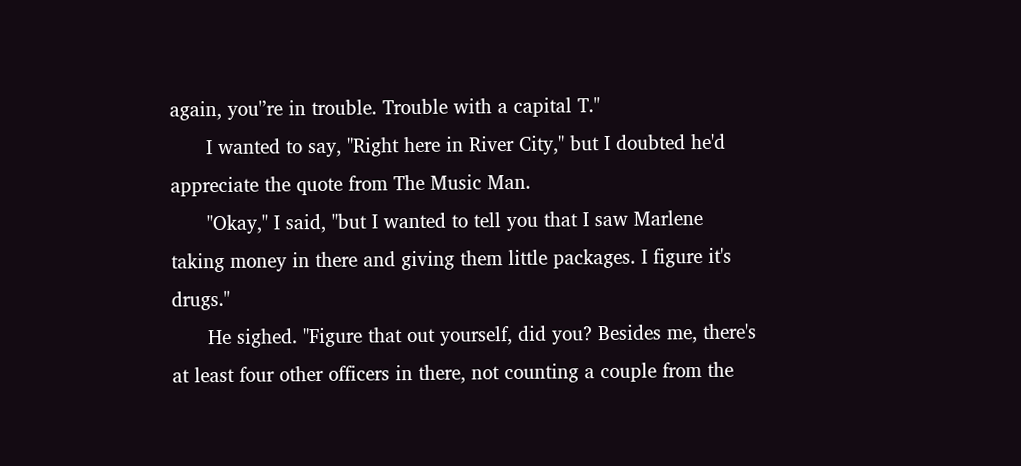again, you'’re in trouble. Trouble with a capital T."
      I wanted to say, "Right here in River City," but I doubted he'd appreciate the quote from The Music Man.
      "Okay," I said, "but I wanted to tell you that I saw Marlene taking money in there and giving them little packages. I figure it's drugs."
      He sighed. "Figure that out yourself, did you? Besides me, there's at least four other officers in there, not counting a couple from the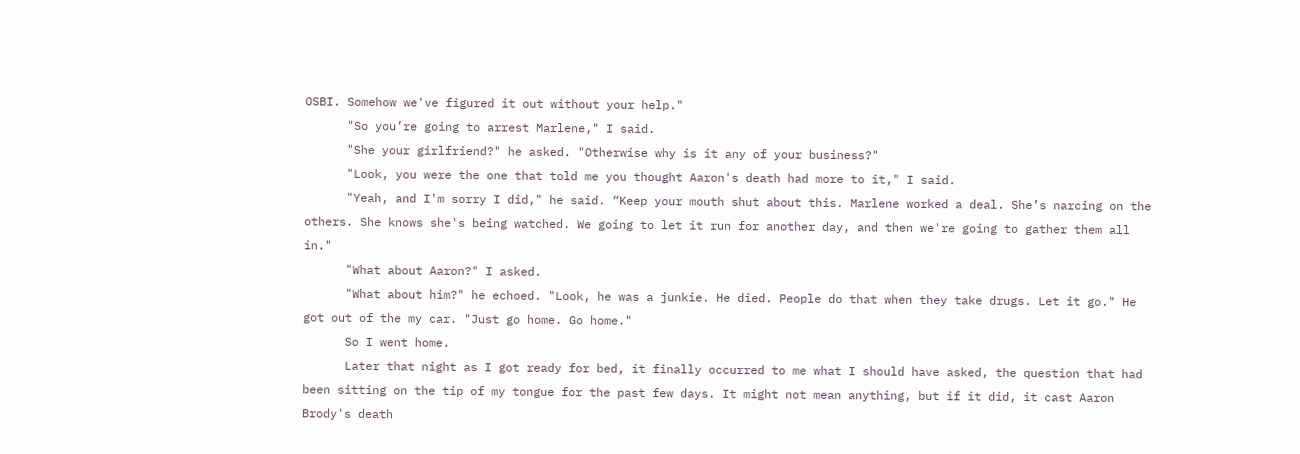OSBI. Somehow we've figured it out without your help."
      "So you’re going to arrest Marlene," I said.
      "She your girlfriend?" he asked. "Otherwise why is it any of your business?"
      "Look, you were the one that told me you thought Aaron's death had more to it," I said.
      "Yeah, and I'm sorry I did," he said. “Keep your mouth shut about this. Marlene worked a deal. She’s narcing on the others. She knows she's being watched. We going to let it run for another day, and then we're going to gather them all in."
      "What about Aaron?" I asked.
      "What about him?" he echoed. "Look, he was a junkie. He died. People do that when they take drugs. Let it go." He got out of the my car. "Just go home. Go home."
      So I went home.
      Later that night as I got ready for bed, it finally occurred to me what I should have asked, the question that had been sitting on the tip of my tongue for the past few days. It might not mean anything, but if it did, it cast Aaron Brody's death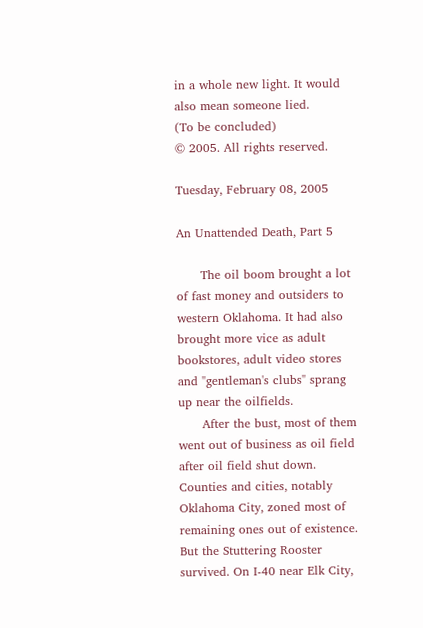in a whole new light. It would also mean someone lied.
(To be concluded)
© 2005. All rights reserved.

Tuesday, February 08, 2005

An Unattended Death, Part 5

      The oil boom brought a lot of fast money and outsiders to western Oklahoma. It had also brought more vice as adult bookstores, adult video stores and "gentleman's clubs" sprang up near the oilfields.
      After the bust, most of them went out of business as oil field after oil field shut down. Counties and cities, notably Oklahoma City, zoned most of remaining ones out of existence. But the Stuttering Rooster survived. On I-40 near Elk City,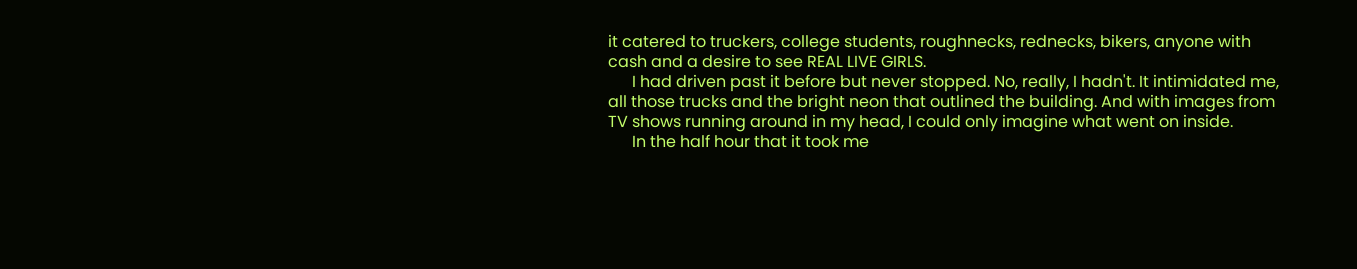it catered to truckers, college students, roughnecks, rednecks, bikers, anyone with cash and a desire to see REAL LIVE GIRLS.
      I had driven past it before but never stopped. No, really, I hadn't. It intimidated me, all those trucks and the bright neon that outlined the building. And with images from TV shows running around in my head, I could only imagine what went on inside.
      In the half hour that it took me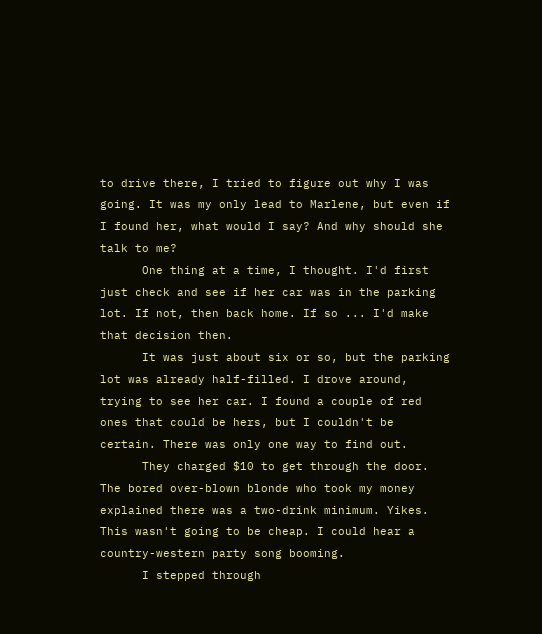to drive there, I tried to figure out why I was going. It was my only lead to Marlene, but even if I found her, what would I say? And why should she talk to me?
      One thing at a time, I thought. I'd first just check and see if her car was in the parking lot. If not, then back home. If so ... I'd make that decision then.
      It was just about six or so, but the parking lot was already half-filled. I drove around, trying to see her car. I found a couple of red ones that could be hers, but I couldn't be certain. There was only one way to find out.
      They charged $10 to get through the door. The bored over-blown blonde who took my money explained there was a two-drink minimum. Yikes. This wasn't going to be cheap. I could hear a country-western party song booming.
      I stepped through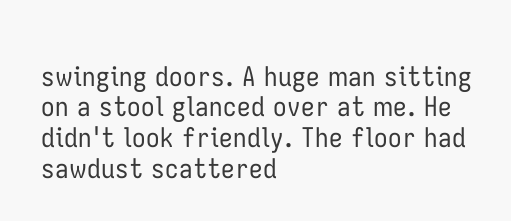swinging doors. A huge man sitting on a stool glanced over at me. He didn't look friendly. The floor had sawdust scattered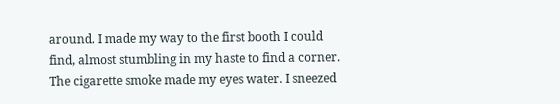around. I made my way to the first booth I could find, almost stumbling in my haste to find a corner. The cigarette smoke made my eyes water. I sneezed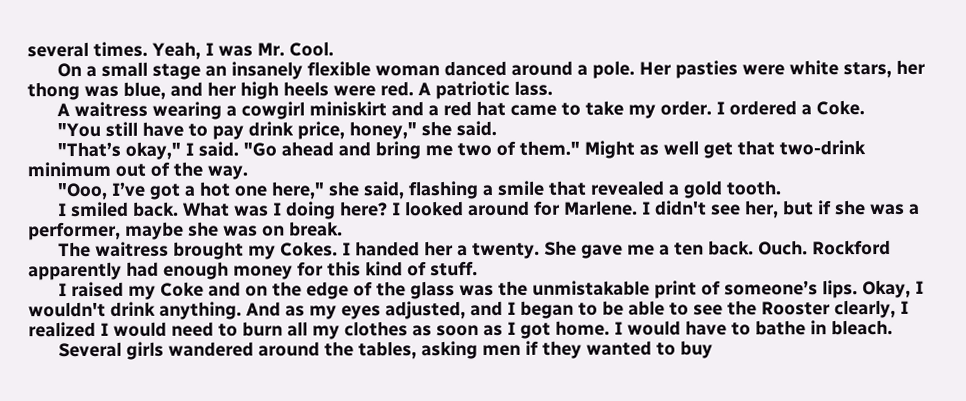several times. Yeah, I was Mr. Cool.
      On a small stage an insanely flexible woman danced around a pole. Her pasties were white stars, her thong was blue, and her high heels were red. A patriotic lass.
      A waitress wearing a cowgirl miniskirt and a red hat came to take my order. I ordered a Coke.
      "You still have to pay drink price, honey," she said.
      "That’s okay," I said. "Go ahead and bring me two of them." Might as well get that two-drink minimum out of the way.
      "Ooo, I’ve got a hot one here," she said, flashing a smile that revealed a gold tooth.
      I smiled back. What was I doing here? I looked around for Marlene. I didn't see her, but if she was a performer, maybe she was on break.
      The waitress brought my Cokes. I handed her a twenty. She gave me a ten back. Ouch. Rockford apparently had enough money for this kind of stuff.
      I raised my Coke and on the edge of the glass was the unmistakable print of someone’s lips. Okay, I wouldn't drink anything. And as my eyes adjusted, and I began to be able to see the Rooster clearly, I realized I would need to burn all my clothes as soon as I got home. I would have to bathe in bleach.
      Several girls wandered around the tables, asking men if they wanted to buy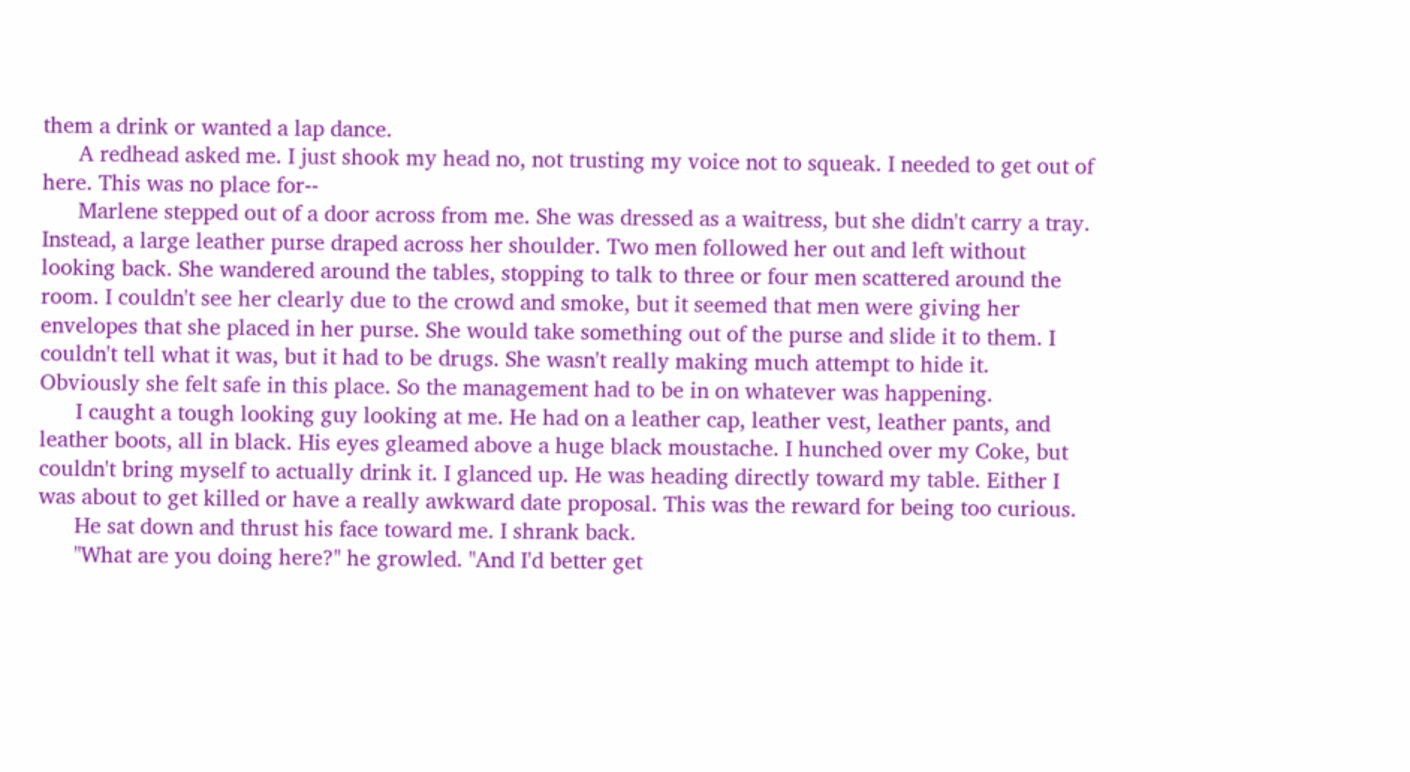them a drink or wanted a lap dance.
      A redhead asked me. I just shook my head no, not trusting my voice not to squeak. I needed to get out of here. This was no place for--
      Marlene stepped out of a door across from me. She was dressed as a waitress, but she didn't carry a tray. Instead, a large leather purse draped across her shoulder. Two men followed her out and left without looking back. She wandered around the tables, stopping to talk to three or four men scattered around the room. I couldn't see her clearly due to the crowd and smoke, but it seemed that men were giving her envelopes that she placed in her purse. She would take something out of the purse and slide it to them. I couldn't tell what it was, but it had to be drugs. She wasn't really making much attempt to hide it. Obviously she felt safe in this place. So the management had to be in on whatever was happening.
      I caught a tough looking guy looking at me. He had on a leather cap, leather vest, leather pants, and leather boots, all in black. His eyes gleamed above a huge black moustache. I hunched over my Coke, but couldn't bring myself to actually drink it. I glanced up. He was heading directly toward my table. Either I was about to get killed or have a really awkward date proposal. This was the reward for being too curious.
      He sat down and thrust his face toward me. I shrank back.
      "What are you doing here?" he growled. "And I'd better get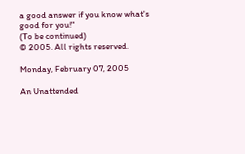a good answer if you know what's good for you!"
(To be continued)
© 2005. All rights reserved.

Monday, February 07, 2005

An Unattended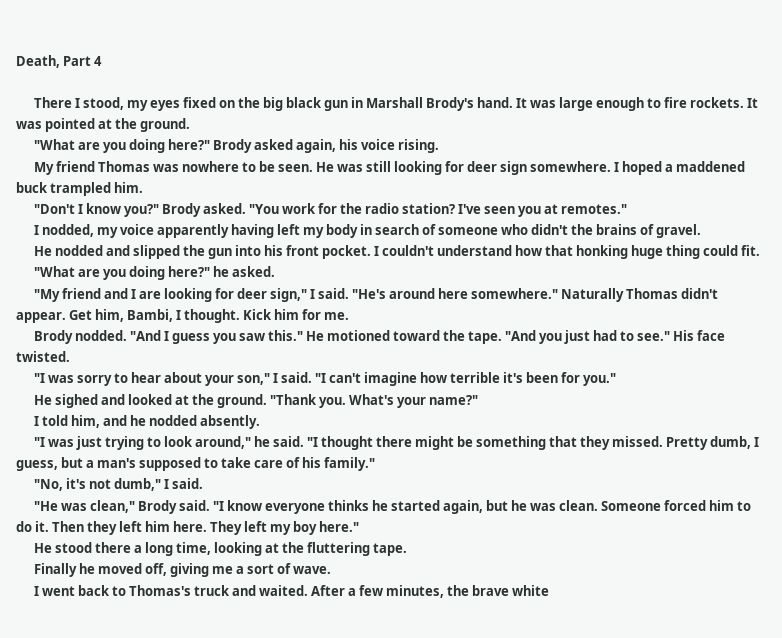Death, Part 4

      There I stood, my eyes fixed on the big black gun in Marshall Brody's hand. It was large enough to fire rockets. It was pointed at the ground.
      "What are you doing here?" Brody asked again, his voice rising.
      My friend Thomas was nowhere to be seen. He was still looking for deer sign somewhere. I hoped a maddened buck trampled him.
      "Don't I know you?" Brody asked. "You work for the radio station? I've seen you at remotes."
      I nodded, my voice apparently having left my body in search of someone who didn't the brains of gravel.
      He nodded and slipped the gun into his front pocket. I couldn't understand how that honking huge thing could fit.
      "What are you doing here?" he asked.
      "My friend and I are looking for deer sign," I said. "He's around here somewhere." Naturally Thomas didn't appear. Get him, Bambi, I thought. Kick him for me.
      Brody nodded. "And I guess you saw this." He motioned toward the tape. "And you just had to see." His face twisted.
      "I was sorry to hear about your son," I said. "I can't imagine how terrible it's been for you."
      He sighed and looked at the ground. "Thank you. What's your name?"
      I told him, and he nodded absently.
      "I was just trying to look around," he said. "I thought there might be something that they missed. Pretty dumb, I guess, but a man's supposed to take care of his family."
      "No, it's not dumb," I said.
      "He was clean," Brody said. "I know everyone thinks he started again, but he was clean. Someone forced him to do it. Then they left him here. They left my boy here."
      He stood there a long time, looking at the fluttering tape.
      Finally he moved off, giving me a sort of wave.
      I went back to Thomas's truck and waited. After a few minutes, the brave white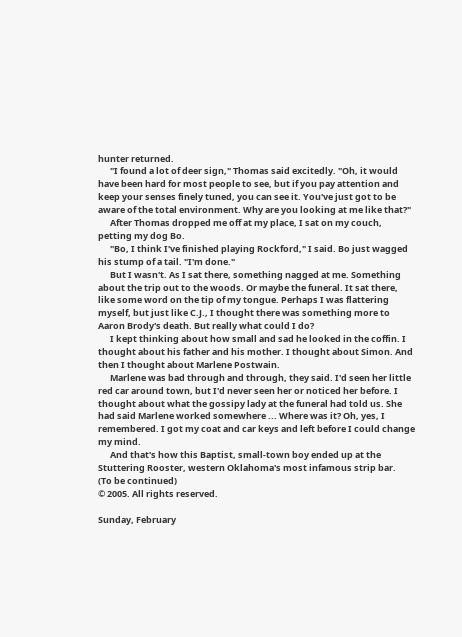hunter returned.
      "I found a lot of deer sign," Thomas said excitedly. "Oh, it would have been hard for most people to see, but if you pay attention and keep your senses finely tuned, you can see it. You've just got to be aware of the total environment. Why are you looking at me like that?"
      After Thomas dropped me off at my place, I sat on my couch, petting my dog Bo.
      "Bo, I think I've finished playing Rockford," I said. Bo just wagged his stump of a tail. "I'm done."
      But I wasn't. As I sat there, something nagged at me. Something about the trip out to the woods. Or maybe the funeral. It sat there, like some word on the tip of my tongue. Perhaps I was flattering myself, but just like C.J., I thought there was something more to Aaron Brody's death. But really what could I do?
      I kept thinking about how small and sad he looked in the coffin. I thought about his father and his mother. I thought about Simon. And then I thought about Marlene Postwain.
      Marlene was bad through and through, they said. I'd seen her little red car around town, but I'd never seen her or noticed her before. I thought about what the gossipy lady at the funeral had told us. She had said Marlene worked somewhere ... Where was it? Oh, yes, I remembered. I got my coat and car keys and left before I could change my mind.
      And that's how this Baptist, small-town boy ended up at the Stuttering Rooster, western Oklahoma's most infamous strip bar.
(To be continued)
© 2005. All rights reserved.

Sunday, February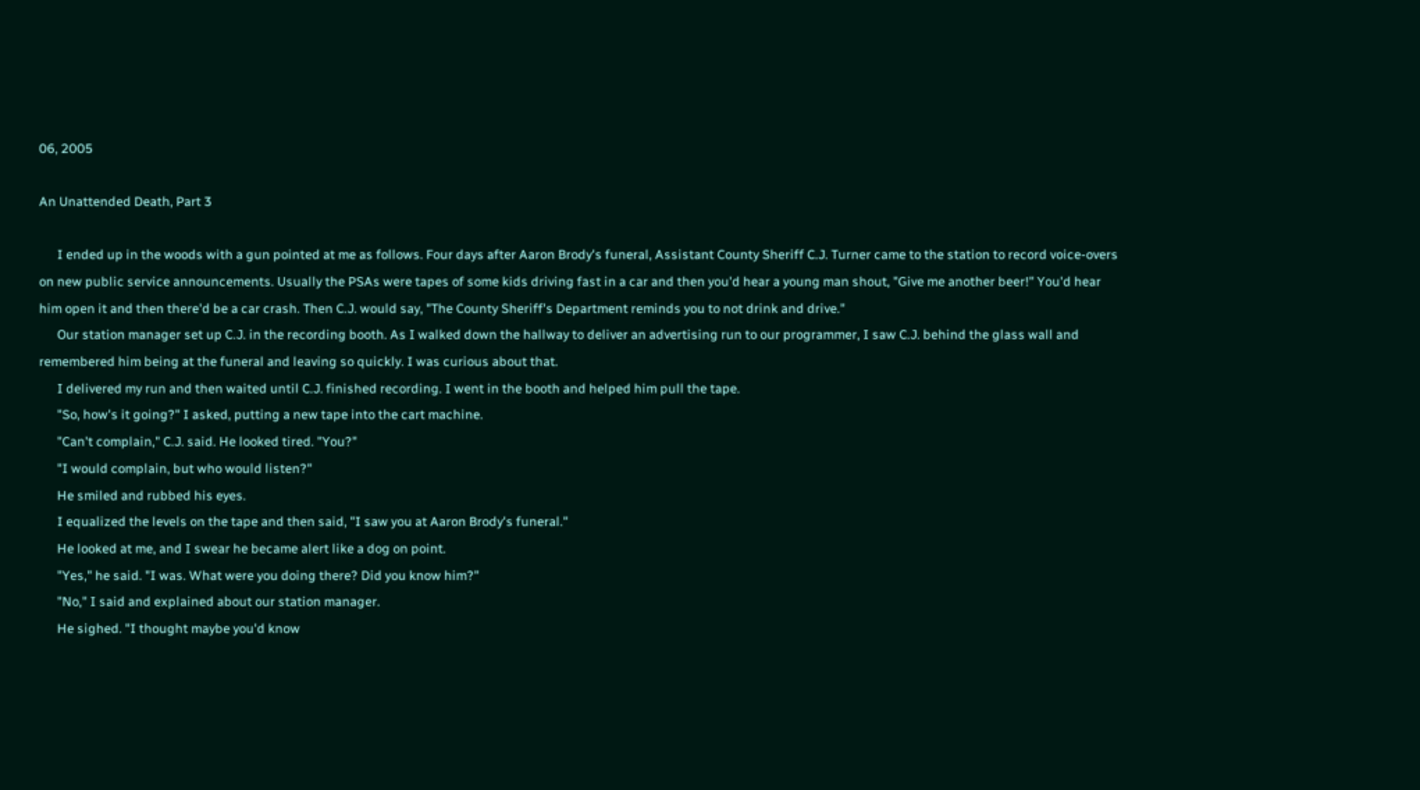06, 2005

An Unattended Death, Part 3

      I ended up in the woods with a gun pointed at me as follows. Four days after Aaron Brody's funeral, Assistant County Sheriff C.J. Turner came to the station to record voice-overs on new public service announcements. Usually the PSAs were tapes of some kids driving fast in a car and then you'd hear a young man shout, "Give me another beer!" You'd hear him open it and then there'd be a car crash. Then C.J. would say, "The County Sheriff's Department reminds you to not drink and drive."
      Our station manager set up C.J. in the recording booth. As I walked down the hallway to deliver an advertising run to our programmer, I saw C.J. behind the glass wall and remembered him being at the funeral and leaving so quickly. I was curious about that.
      I delivered my run and then waited until C.J. finished recording. I went in the booth and helped him pull the tape.
      "So, how's it going?" I asked, putting a new tape into the cart machine.
      "Can't complain," C.J. said. He looked tired. "You?"
      "I would complain, but who would listen?"
      He smiled and rubbed his eyes.
      I equalized the levels on the tape and then said, "I saw you at Aaron Brody's funeral."
      He looked at me, and I swear he became alert like a dog on point.
      "Yes," he said. "I was. What were you doing there? Did you know him?"
      "No," I said and explained about our station manager.
      He sighed. "I thought maybe you'd know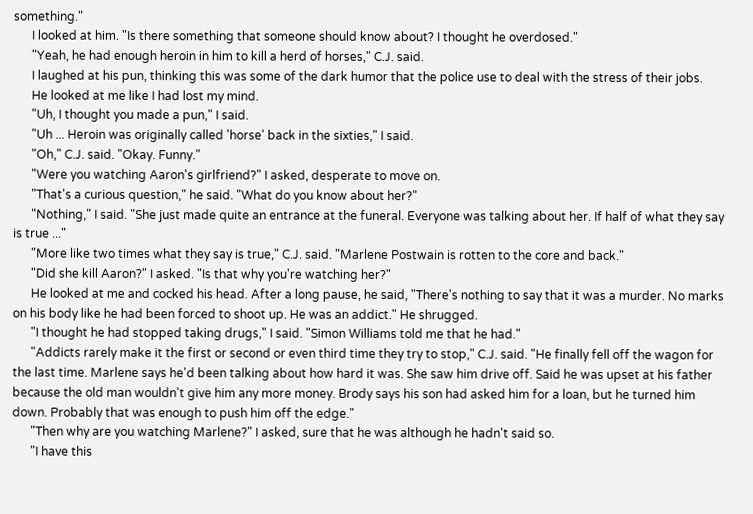something."
      I looked at him. "Is there something that someone should know about? I thought he overdosed."
      "Yeah, he had enough heroin in him to kill a herd of horses," C.J. said.
      I laughed at his pun, thinking this was some of the dark humor that the police use to deal with the stress of their jobs.
      He looked at me like I had lost my mind.
      "Uh, I thought you made a pun," I said.
      "Uh ... Heroin was originally called 'horse' back in the sixties," I said.
      "Oh," C.J. said. "Okay. Funny."
      "Were you watching Aaron's girlfriend?" I asked, desperate to move on.
      "That's a curious question," he said. "What do you know about her?"
      "Nothing," I said. "She just made quite an entrance at the funeral. Everyone was talking about her. If half of what they say is true ..."
      "More like two times what they say is true," C.J. said. "Marlene Postwain is rotten to the core and back."
      "Did she kill Aaron?" I asked. "Is that why you're watching her?"
      He looked at me and cocked his head. After a long pause, he said, "There's nothing to say that it was a murder. No marks on his body like he had been forced to shoot up. He was an addict." He shrugged.
      "I thought he had stopped taking drugs," I said. "Simon Williams told me that he had."
      "Addicts rarely make it the first or second or even third time they try to stop," C.J. said. "He finally fell off the wagon for the last time. Marlene says he'd been talking about how hard it was. She saw him drive off. Said he was upset at his father because the old man wouldn't give him any more money. Brody says his son had asked him for a loan, but he turned him down. Probably that was enough to push him off the edge."
      "Then why are you watching Marlene?" I asked, sure that he was although he hadn't said so.
      "I have this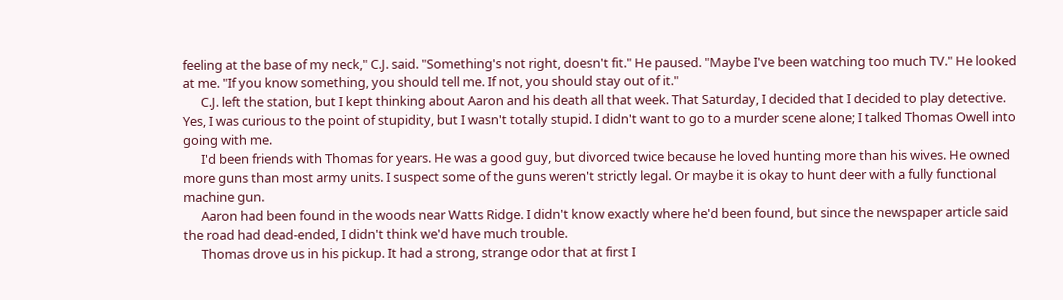feeling at the base of my neck," C.J. said. "Something's not right, doesn't fit." He paused. "Maybe I've been watching too much TV." He looked at me. "If you know something, you should tell me. If not, you should stay out of it."
      C.J. left the station, but I kept thinking about Aaron and his death all that week. That Saturday, I decided that I decided to play detective. Yes, I was curious to the point of stupidity, but I wasn't totally stupid. I didn't want to go to a murder scene alone; I talked Thomas Owell into going with me.
      I'd been friends with Thomas for years. He was a good guy, but divorced twice because he loved hunting more than his wives. He owned more guns than most army units. I suspect some of the guns weren't strictly legal. Or maybe it is okay to hunt deer with a fully functional machine gun.
      Aaron had been found in the woods near Watts Ridge. I didn't know exactly where he'd been found, but since the newspaper article said the road had dead-ended, I didn't think we'd have much trouble.
      Thomas drove us in his pickup. It had a strong, strange odor that at first I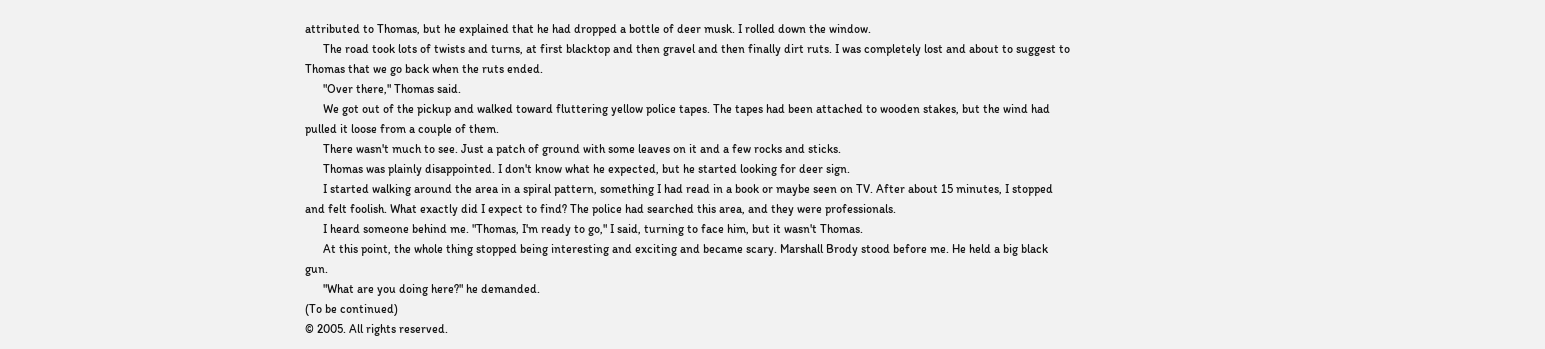attributed to Thomas, but he explained that he had dropped a bottle of deer musk. I rolled down the window.
      The road took lots of twists and turns, at first blacktop and then gravel and then finally dirt ruts. I was completely lost and about to suggest to Thomas that we go back when the ruts ended.
      "Over there," Thomas said.
      We got out of the pickup and walked toward fluttering yellow police tapes. The tapes had been attached to wooden stakes, but the wind had pulled it loose from a couple of them.
      There wasn't much to see. Just a patch of ground with some leaves on it and a few rocks and sticks.
      Thomas was plainly disappointed. I don't know what he expected, but he started looking for deer sign.
      I started walking around the area in a spiral pattern, something I had read in a book or maybe seen on TV. After about 15 minutes, I stopped and felt foolish. What exactly did I expect to find? The police had searched this area, and they were professionals.
      I heard someone behind me. "Thomas, I'm ready to go," I said, turning to face him, but it wasn't Thomas.
      At this point, the whole thing stopped being interesting and exciting and became scary. Marshall Brody stood before me. He held a big black gun.
      "What are you doing here?" he demanded.
(To be continued)
© 2005. All rights reserved.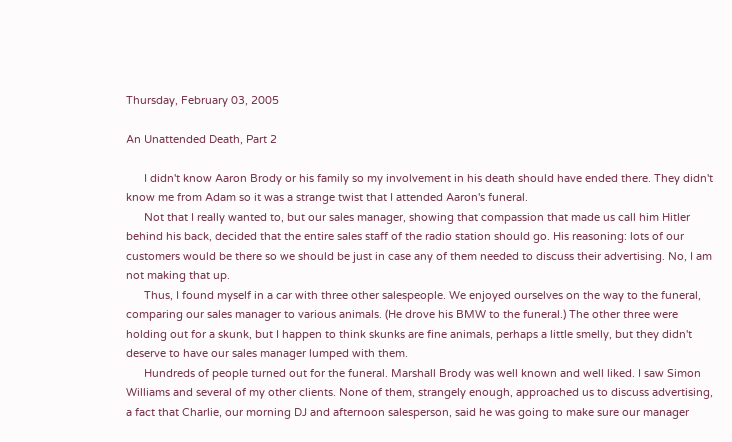Thursday, February 03, 2005

An Unattended Death, Part 2

      I didn't know Aaron Brody or his family so my involvement in his death should have ended there. They didn't know me from Adam so it was a strange twist that I attended Aaron's funeral.
      Not that I really wanted to, but our sales manager, showing that compassion that made us call him Hitler behind his back, decided that the entire sales staff of the radio station should go. His reasoning: lots of our customers would be there so we should be just in case any of them needed to discuss their advertising. No, I am not making that up.
      Thus, I found myself in a car with three other salespeople. We enjoyed ourselves on the way to the funeral, comparing our sales manager to various animals. (He drove his BMW to the funeral.) The other three were holding out for a skunk, but I happen to think skunks are fine animals, perhaps a little smelly, but they didn't deserve to have our sales manager lumped with them.
      Hundreds of people turned out for the funeral. Marshall Brody was well known and well liked. I saw Simon Williams and several of my other clients. None of them, strangely enough, approached us to discuss advertising, a fact that Charlie, our morning DJ and afternoon salesperson, said he was going to make sure our manager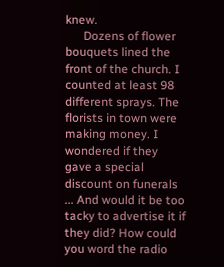knew.
      Dozens of flower bouquets lined the front of the church. I counted at least 98 different sprays. The florists in town were making money. I wondered if they gave a special discount on funerals ... And would it be too tacky to advertise it if they did? How could you word the radio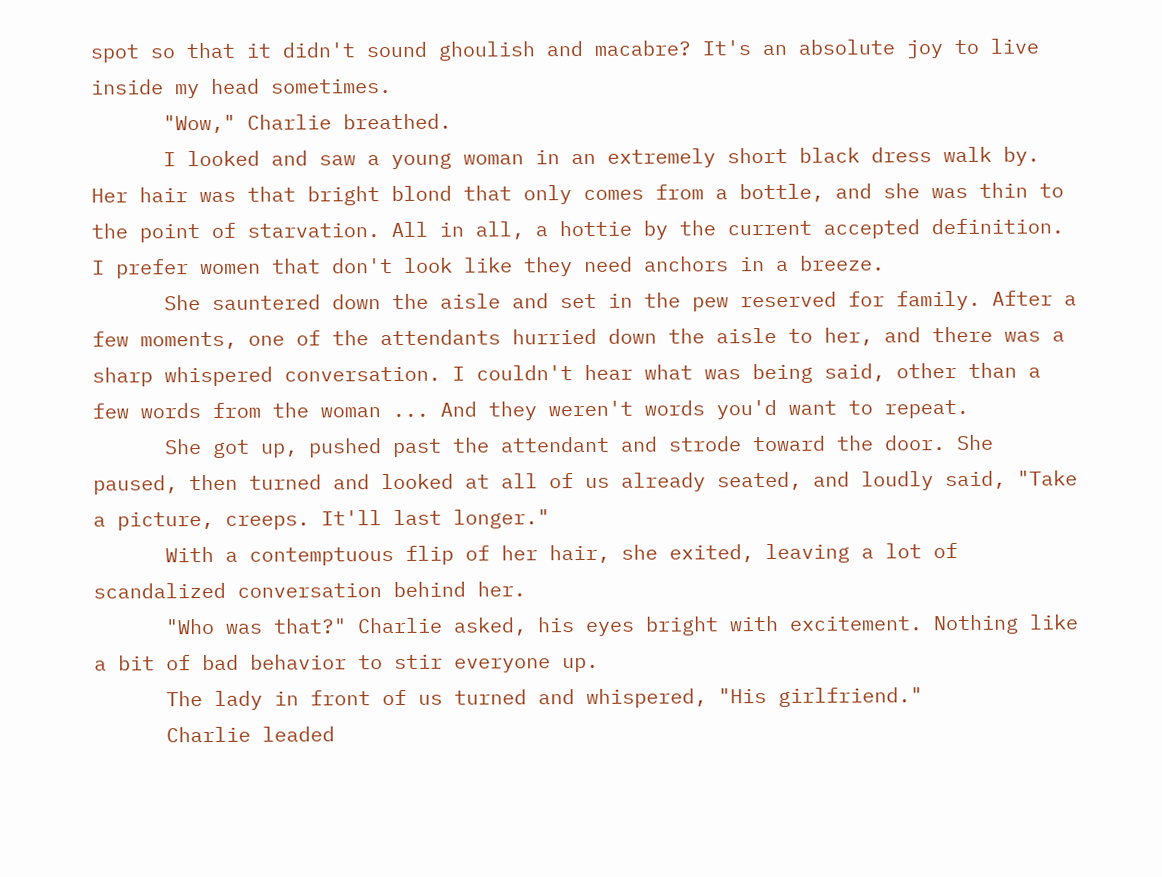spot so that it didn't sound ghoulish and macabre? It's an absolute joy to live inside my head sometimes.
      "Wow," Charlie breathed.
      I looked and saw a young woman in an extremely short black dress walk by. Her hair was that bright blond that only comes from a bottle, and she was thin to the point of starvation. All in all, a hottie by the current accepted definition. I prefer women that don't look like they need anchors in a breeze.
      She sauntered down the aisle and set in the pew reserved for family. After a few moments, one of the attendants hurried down the aisle to her, and there was a sharp whispered conversation. I couldn't hear what was being said, other than a few words from the woman ... And they weren't words you'd want to repeat.
      She got up, pushed past the attendant and strode toward the door. She paused, then turned and looked at all of us already seated, and loudly said, "Take a picture, creeps. It'll last longer."
      With a contemptuous flip of her hair, she exited, leaving a lot of scandalized conversation behind her.
      "Who was that?" Charlie asked, his eyes bright with excitement. Nothing like a bit of bad behavior to stir everyone up.
      The lady in front of us turned and whispered, "His girlfriend."
      Charlie leaded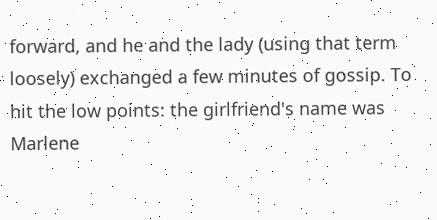forward, and he and the lady (using that term loosely) exchanged a few minutes of gossip. To hit the low points: the girlfriend's name was Marlene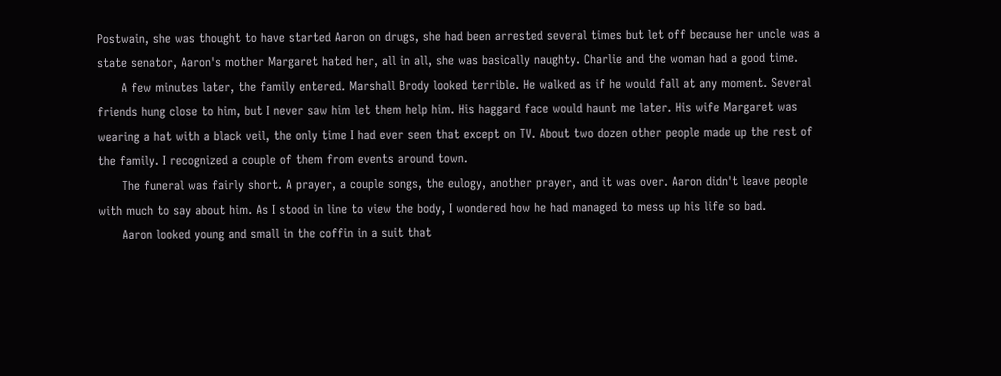Postwain, she was thought to have started Aaron on drugs, she had been arrested several times but let off because her uncle was a state senator, Aaron's mother Margaret hated her, all in all, she was basically naughty. Charlie and the woman had a good time.
      A few minutes later, the family entered. Marshall Brody looked terrible. He walked as if he would fall at any moment. Several friends hung close to him, but I never saw him let them help him. His haggard face would haunt me later. His wife Margaret was wearing a hat with a black veil, the only time I had ever seen that except on TV. About two dozen other people made up the rest of the family. I recognized a couple of them from events around town.
      The funeral was fairly short. A prayer, a couple songs, the eulogy, another prayer, and it was over. Aaron didn't leave people with much to say about him. As I stood in line to view the body, I wondered how he had managed to mess up his life so bad.
      Aaron looked young and small in the coffin in a suit that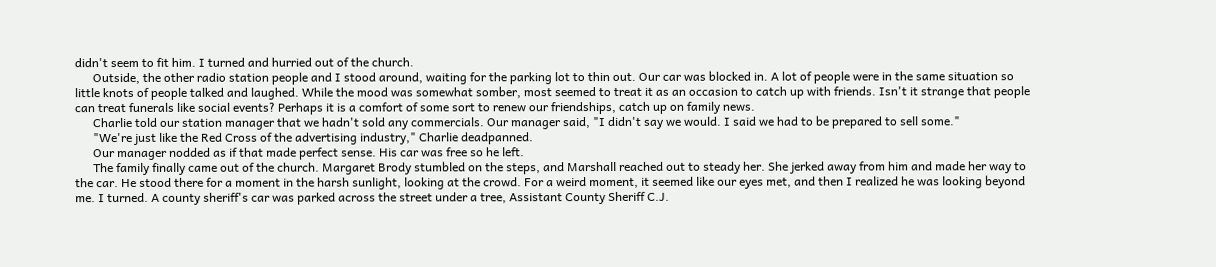didn't seem to fit him. I turned and hurried out of the church.
      Outside, the other radio station people and I stood around, waiting for the parking lot to thin out. Our car was blocked in. A lot of people were in the same situation so little knots of people talked and laughed. While the mood was somewhat somber, most seemed to treat it as an occasion to catch up with friends. Isn't it strange that people can treat funerals like social events? Perhaps it is a comfort of some sort to renew our friendships, catch up on family news.
      Charlie told our station manager that we hadn't sold any commercials. Our manager said, "I didn't say we would. I said we had to be prepared to sell some."
      "We're just like the Red Cross of the advertising industry," Charlie deadpanned.
      Our manager nodded as if that made perfect sense. His car was free so he left.
      The family finally came out of the church. Margaret Brody stumbled on the steps, and Marshall reached out to steady her. She jerked away from him and made her way to the car. He stood there for a moment in the harsh sunlight, looking at the crowd. For a weird moment, it seemed like our eyes met, and then I realized he was looking beyond me. I turned. A county sheriff's car was parked across the street under a tree, Assistant County Sheriff C.J.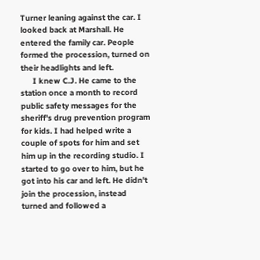Turner leaning against the car. I looked back at Marshall. He entered the family car. People formed the procession, turned on their headlights and left.
      I knew C.J. He came to the station once a month to record public safety messages for the sheriff's drug prevention program for kids. I had helped write a couple of spots for him and set him up in the recording studio. I started to go over to him, but he got into his car and left. He didn't join the procession, instead turned and followed a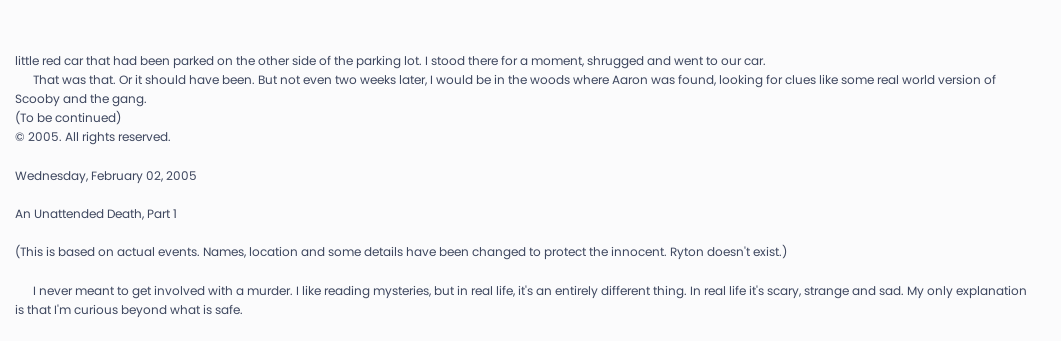little red car that had been parked on the other side of the parking lot. I stood there for a moment, shrugged and went to our car.
      That was that. Or it should have been. But not even two weeks later, I would be in the woods where Aaron was found, looking for clues like some real world version of Scooby and the gang.
(To be continued)
© 2005. All rights reserved.

Wednesday, February 02, 2005

An Unattended Death, Part 1

(This is based on actual events. Names, location and some details have been changed to protect the innocent. Ryton doesn't exist.)

      I never meant to get involved with a murder. I like reading mysteries, but in real life, it's an entirely different thing. In real life it's scary, strange and sad. My only explanation is that I'm curious beyond what is safe.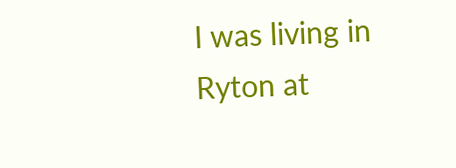I was living in Ryton at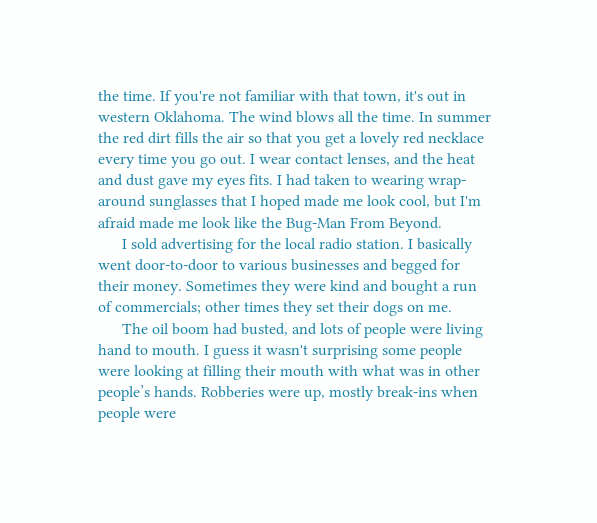the time. If you're not familiar with that town, it's out in western Oklahoma. The wind blows all the time. In summer the red dirt fills the air so that you get a lovely red necklace every time you go out. I wear contact lenses, and the heat and dust gave my eyes fits. I had taken to wearing wrap-around sunglasses that I hoped made me look cool, but I'm afraid made me look like the Bug-Man From Beyond.
      I sold advertising for the local radio station. I basically went door-to-door to various businesses and begged for their money. Sometimes they were kind and bought a run of commercials; other times they set their dogs on me.
      The oil boom had busted, and lots of people were living hand to mouth. I guess it wasn't surprising some people were looking at filling their mouth with what was in other people’s hands. Robberies were up, mostly break-ins when people were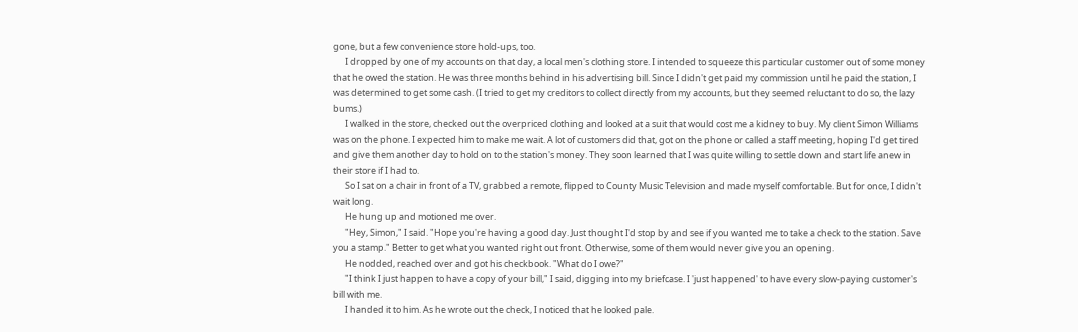gone, but a few convenience store hold-ups, too.
      I dropped by one of my accounts on that day, a local men's clothing store. I intended to squeeze this particular customer out of some money that he owed the station. He was three months behind in his advertising bill. Since I didn't get paid my commission until he paid the station, I was determined to get some cash. (I tried to get my creditors to collect directly from my accounts, but they seemed reluctant to do so, the lazy bums.)
      I walked in the store, checked out the overpriced clothing and looked at a suit that would cost me a kidney to buy. My client Simon Williams was on the phone. I expected him to make me wait. A lot of customers did that, got on the phone or called a staff meeting, hoping I'd get tired and give them another day to hold on to the station's money. They soon learned that I was quite willing to settle down and start life anew in their store if I had to.
      So I sat on a chair in front of a TV, grabbed a remote, flipped to County Music Television and made myself comfortable. But for once, I didn't wait long.
      He hung up and motioned me over.
      "Hey, Simon," I said. "Hope you're having a good day. Just thought I'd stop by and see if you wanted me to take a check to the station. Save you a stamp." Better to get what you wanted right out front. Otherwise, some of them would never give you an opening.
      He nodded, reached over and got his checkbook. "What do I owe?"
      "I think I just happen to have a copy of your bill," I said, digging into my briefcase. I 'just happened' to have every slow-paying customer's bill with me.
      I handed it to him. As he wrote out the check, I noticed that he looked pale.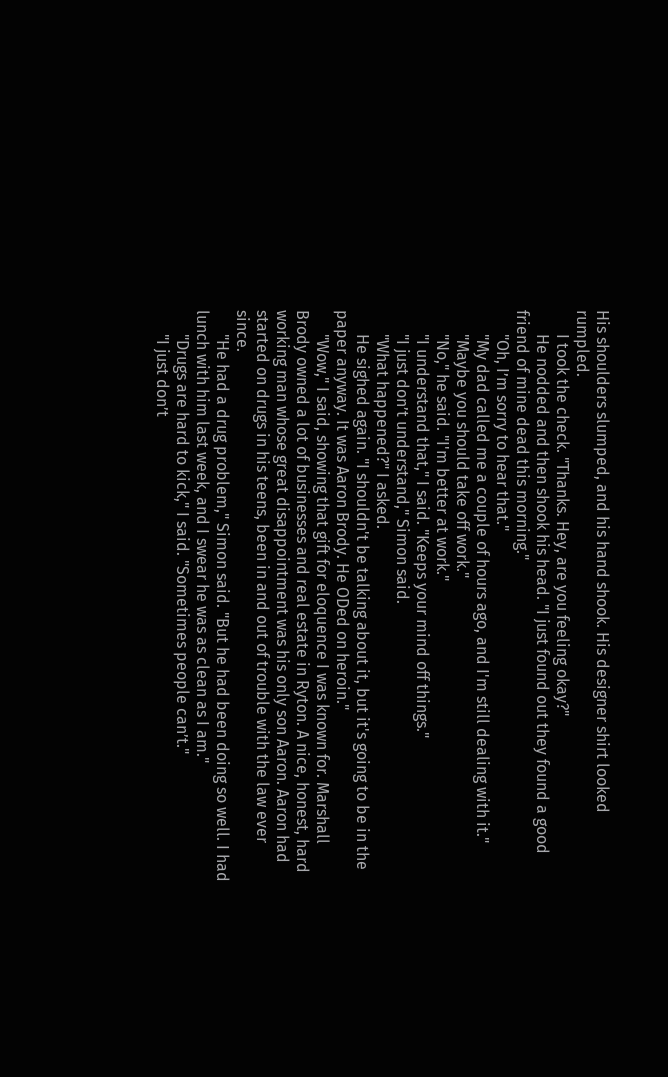His shoulders slumped, and his hand shook. His designer shirt looked rumpled.
      I took the check. "Thanks. Hey, are you feeling okay?"
      He nodded and then shook his head. "I just found out they found a good friend of mine dead this morning."
      "Oh, I’m sorry to hear that."
      "My dad called me a couple of hours ago, and I'm still dealing with it."
      "Maybe you should take off work."
      "No," he said. "I'm better at work."
      "I understand that," I said. "Keeps your mind off things."
      "I just don’t understand," Simon said.
      "What happened?" I asked.
      He sighed again. "I shouldn't be talking about it, but it's going to be in the paper anyway. It was Aaron Brody. He ODed on heroin."
      "Wow," I said, showing that gift for eloquence I was known for. Marshall Brody owned a lot of businesses and real estate in Ryton. A nice, honest, hard working man whose great disappointment was his only son Aaron. Aaron had started on drugs in his teens, been in and out of trouble with the law ever since.
      "He had a drug problem," Simon said. "But he had been doing so well. I had lunch with him last week, and I swear he was as clean as I am."
      "Drugs are hard to kick," I said. "Sometimes people can’t."
      "I just don’t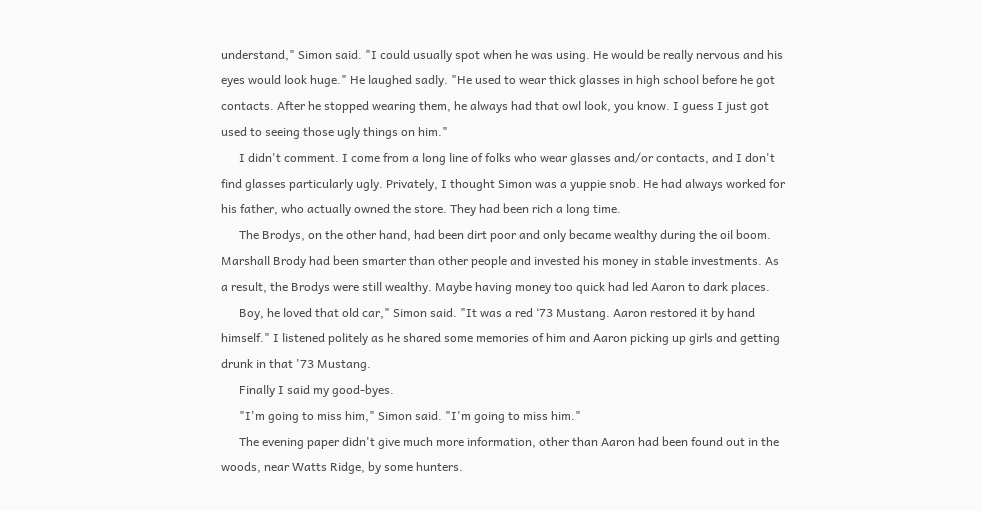understand," Simon said. "I could usually spot when he was using. He would be really nervous and his eyes would look huge." He laughed sadly. "He used to wear thick glasses in high school before he got contacts. After he stopped wearing them, he always had that owl look, you know. I guess I just got used to seeing those ugly things on him."
      I didn't comment. I come from a long line of folks who wear glasses and/or contacts, and I don't find glasses particularly ugly. Privately, I thought Simon was a yuppie snob. He had always worked for his father, who actually owned the store. They had been rich a long time.
      The Brodys, on the other hand, had been dirt poor and only became wealthy during the oil boom. Marshall Brody had been smarter than other people and invested his money in stable investments. As a result, the Brodys were still wealthy. Maybe having money too quick had led Aaron to dark places.
      Boy, he loved that old car," Simon said. "It was a red ‘73 Mustang. Aaron restored it by hand himself." I listened politely as he shared some memories of him and Aaron picking up girls and getting drunk in that '73 Mustang.
      Finally I said my good-byes.
      "I'm going to miss him," Simon said. "I'm going to miss him."
      The evening paper didn't give much more information, other than Aaron had been found out in the woods, near Watts Ridge, by some hunters.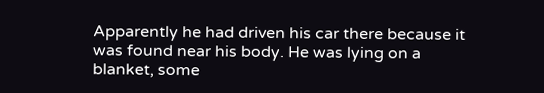Apparently he had driven his car there because it was found near his body. He was lying on a blanket, some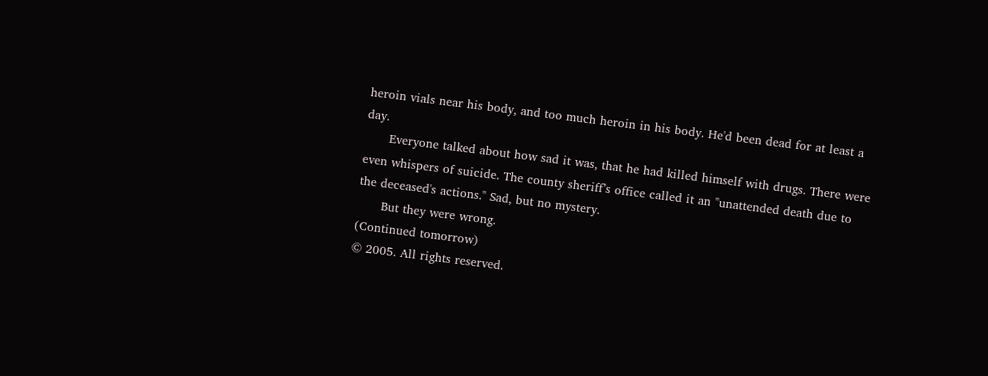heroin vials near his body, and too much heroin in his body. He'd been dead for at least a day.
      Everyone talked about how sad it was, that he had killed himself with drugs. There were even whispers of suicide. The county sheriff’s office called it an "unattended death due to the deceased's actions." Sad, but no mystery.
      But they were wrong.
(Continued tomorrow)
© 2005. All rights reserved.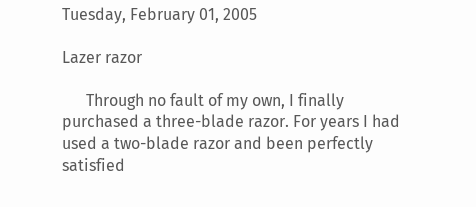Tuesday, February 01, 2005

Lazer razor

      Through no fault of my own, I finally purchased a three-blade razor. For years I had used a two-blade razor and been perfectly satisfied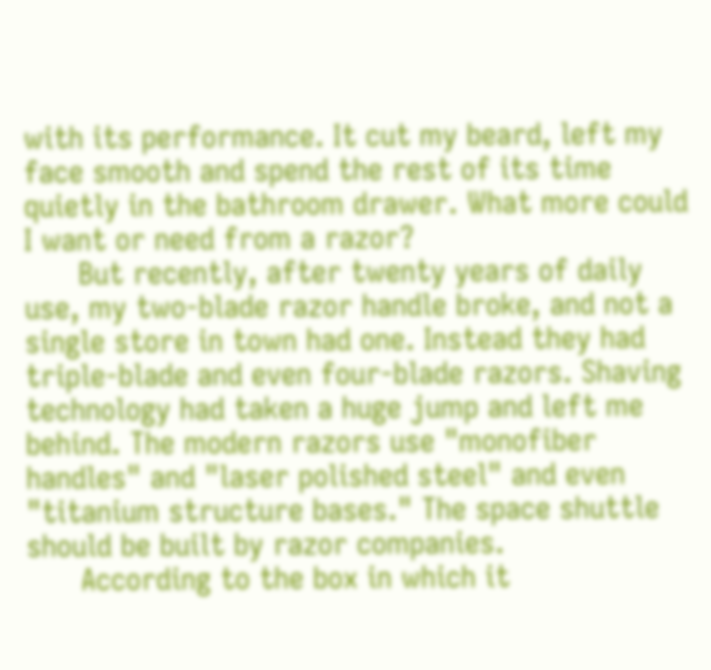with its performance. It cut my beard, left my face smooth and spend the rest of its time quietly in the bathroom drawer. What more could I want or need from a razor?
      But recently, after twenty years of daily use, my two-blade razor handle broke, and not a single store in town had one. Instead they had triple-blade and even four-blade razors. Shaving technology had taken a huge jump and left me behind. The modern razors use "monofiber handles" and "laser polished steel" and even "titanium structure bases." The space shuttle should be built by razor companies.
      According to the box in which it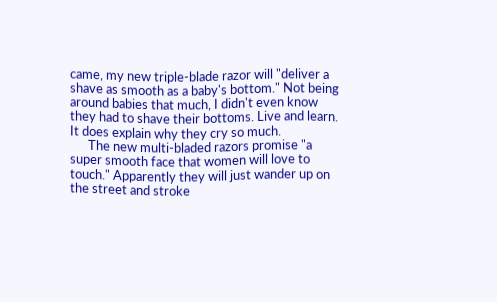came, my new triple-blade razor will "deliver a shave as smooth as a baby's bottom." Not being around babies that much, I didn't even know they had to shave their bottoms. Live and learn. It does explain why they cry so much.
      The new multi-bladed razors promise "a super smooth face that women will love to touch." Apparently they will just wander up on the street and stroke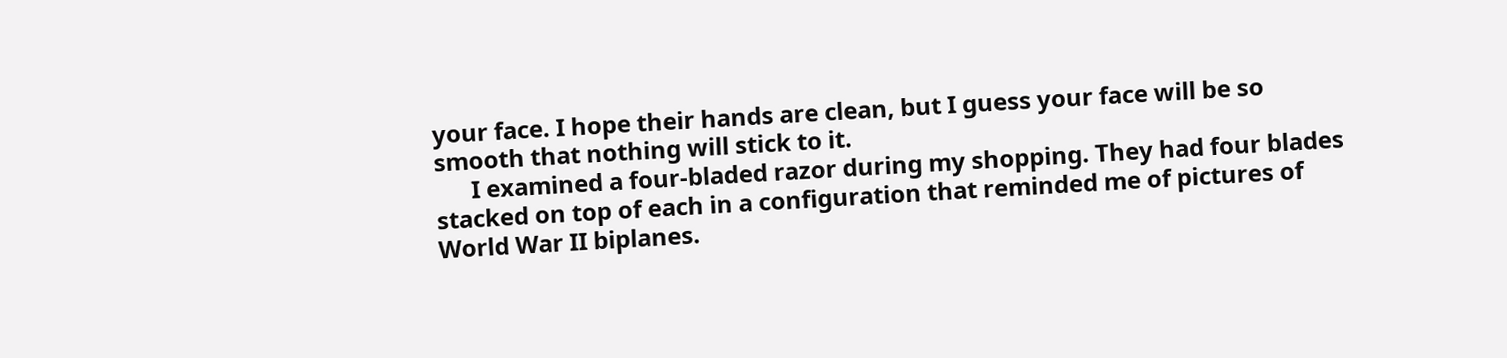your face. I hope their hands are clean, but I guess your face will be so smooth that nothing will stick to it.
      I examined a four-bladed razor during my shopping. They had four blades stacked on top of each in a configuration that reminded me of pictures of World War II biplanes.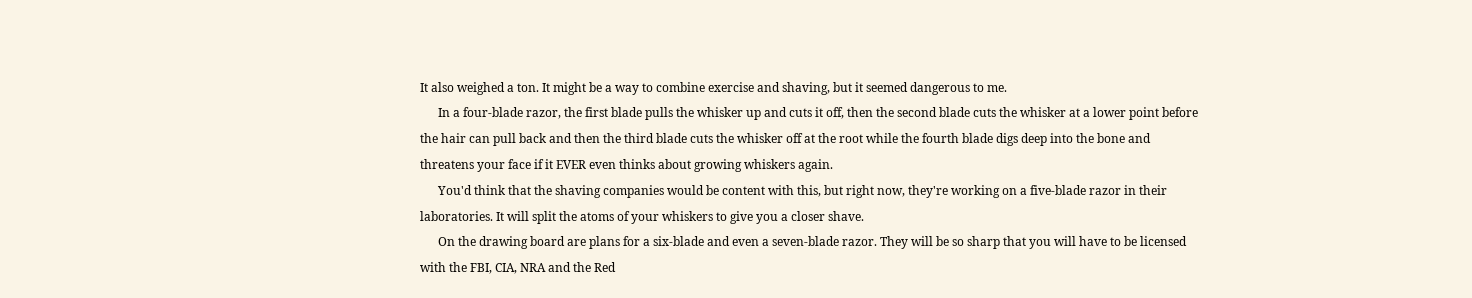It also weighed a ton. It might be a way to combine exercise and shaving, but it seemed dangerous to me.
      In a four-blade razor, the first blade pulls the whisker up and cuts it off, then the second blade cuts the whisker at a lower point before the hair can pull back and then the third blade cuts the whisker off at the root while the fourth blade digs deep into the bone and threatens your face if it EVER even thinks about growing whiskers again.
      You'd think that the shaving companies would be content with this, but right now, they're working on a five-blade razor in their laboratories. It will split the atoms of your whiskers to give you a closer shave.
      On the drawing board are plans for a six-blade and even a seven-blade razor. They will be so sharp that you will have to be licensed with the FBI, CIA, NRA and the Red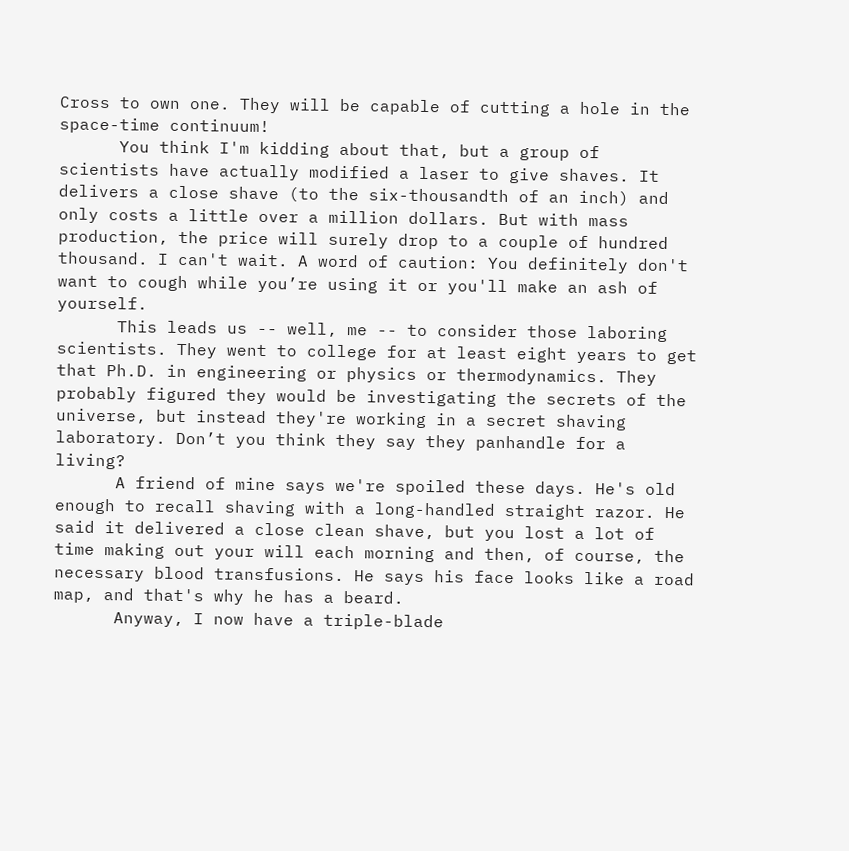Cross to own one. They will be capable of cutting a hole in the space-time continuum!
      You think I'm kidding about that, but a group of scientists have actually modified a laser to give shaves. It delivers a close shave (to the six-thousandth of an inch) and only costs a little over a million dollars. But with mass production, the price will surely drop to a couple of hundred thousand. I can't wait. A word of caution: You definitely don't want to cough while you’re using it or you'll make an ash of yourself.
      This leads us -- well, me -- to consider those laboring scientists. They went to college for at least eight years to get that Ph.D. in engineering or physics or thermodynamics. They probably figured they would be investigating the secrets of the universe, but instead they're working in a secret shaving laboratory. Don’t you think they say they panhandle for a living?
      A friend of mine says we're spoiled these days. He's old enough to recall shaving with a long-handled straight razor. He said it delivered a close clean shave, but you lost a lot of time making out your will each morning and then, of course, the necessary blood transfusions. He says his face looks like a road map, and that's why he has a beard.
      Anyway, I now have a triple-blade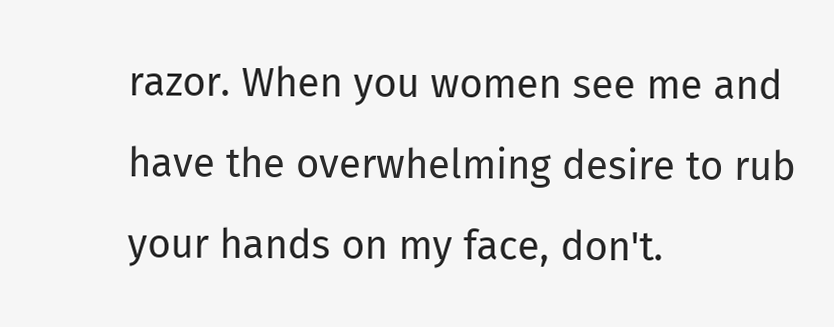razor. When you women see me and have the overwhelming desire to rub your hands on my face, don't.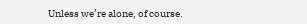Unless we’re alone, of course.